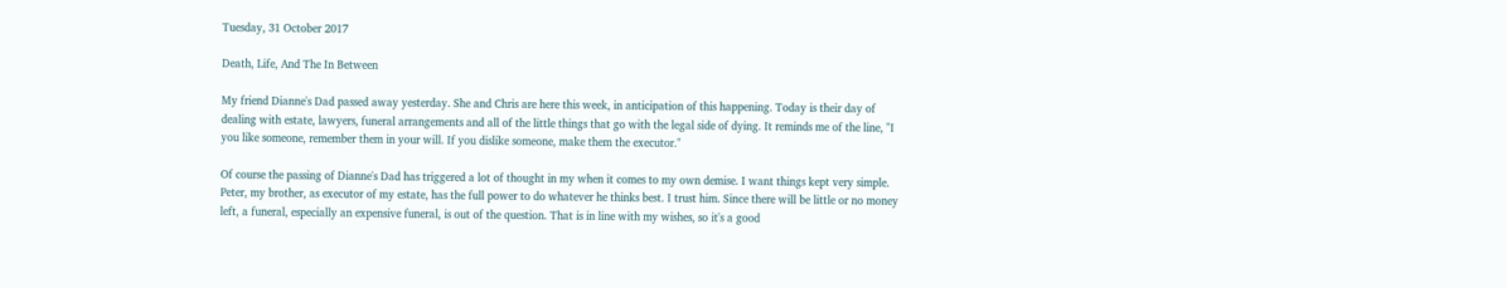Tuesday, 31 October 2017

Death, Life, And The In Between

My friend Dianne's Dad passed away yesterday. She and Chris are here this week, in anticipation of this happening. Today is their day of dealing with estate, lawyers, funeral arrangements and all of the little things that go with the legal side of dying. It reminds me of the line, "I you like someone, remember them in your will. If you dislike someone, make them the executor."

Of course the passing of Dianne's Dad has triggered a lot of thought in my when it comes to my own demise. I want things kept very simple. Peter, my brother, as executor of my estate, has the full power to do whatever he thinks best. I trust him. Since there will be little or no money left, a funeral, especially an expensive funeral, is out of the question. That is in line with my wishes, so it's a good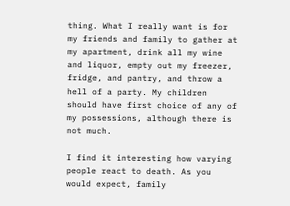thing. What I really want is for my friends and family to gather at my apartment, drink all my wine and liquor, empty out my freezer, fridge, and pantry, and throw a hell of a party. My children should have first choice of any of my possessions, although there is not much.

I find it interesting how varying people react to death. As you would expect, family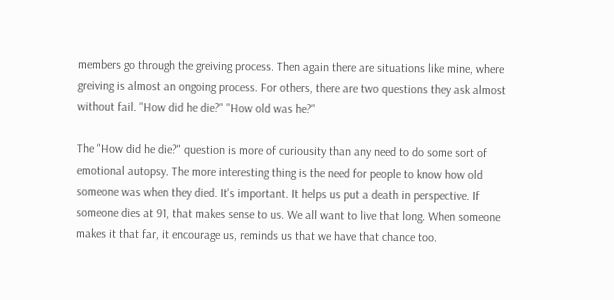members go through the greiving process. Then again there are situations like mine, where greiving is almost an ongoing process. For others, there are two questions they ask almost without fail. "How did he die?" "How old was he?"

The "How did he die?" question is more of curiousity than any need to do some sort of emotional autopsy. The more interesting thing is the need for people to know how old someone was when they died. It's important. It helps us put a death in perspective. If someone dies at 91, that makes sense to us. We all want to live that long. When someone makes it that far, it encourage us, reminds us that we have that chance too.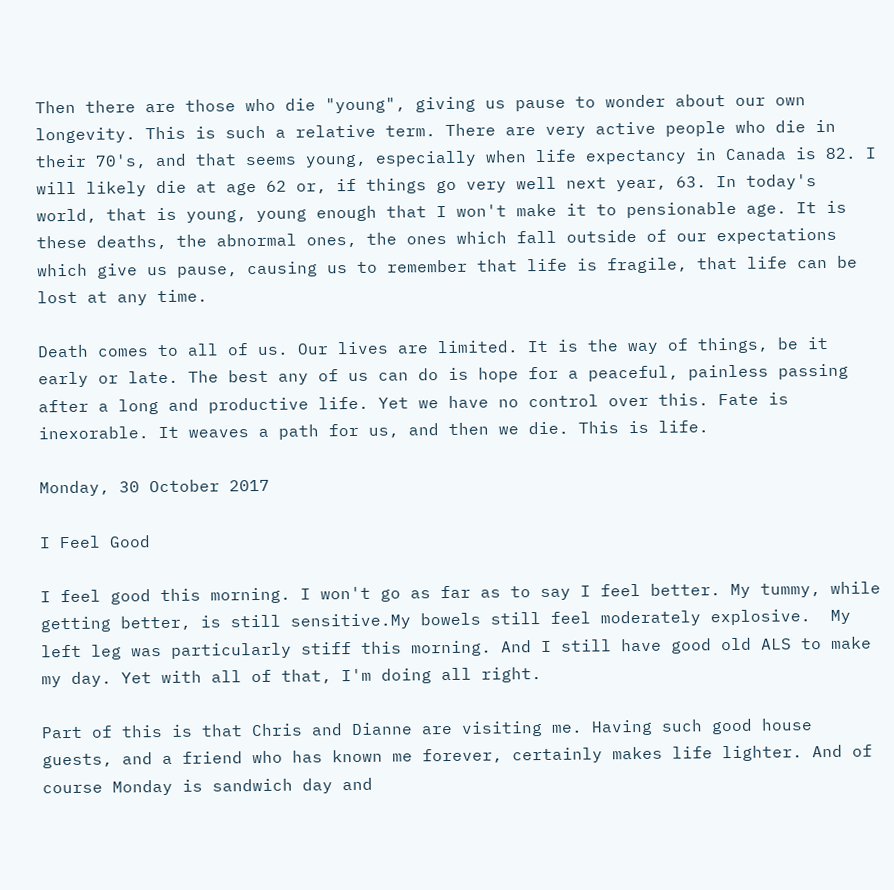Then there are those who die "young", giving us pause to wonder about our own longevity. This is such a relative term. There are very active people who die in their 70's, and that seems young, especially when life expectancy in Canada is 82. I will likely die at age 62 or, if things go very well next year, 63. In today's world, that is young, young enough that I won't make it to pensionable age. It is these deaths, the abnormal ones, the ones which fall outside of our expectations which give us pause, causing us to remember that life is fragile, that life can be lost at any time.

Death comes to all of us. Our lives are limited. It is the way of things, be it early or late. The best any of us can do is hope for a peaceful, painless passing after a long and productive life. Yet we have no control over this. Fate is inexorable. It weaves a path for us, and then we die. This is life.

Monday, 30 October 2017

I Feel Good

I feel good this morning. I won't go as far as to say I feel better. My tummy, while getting better, is still sensitive.My bowels still feel moderately explosive.  My left leg was particularly stiff this morning. And I still have good old ALS to make my day. Yet with all of that, I'm doing all right.

Part of this is that Chris and Dianne are visiting me. Having such good house guests, and a friend who has known me forever, certainly makes life lighter. And of course Monday is sandwich day and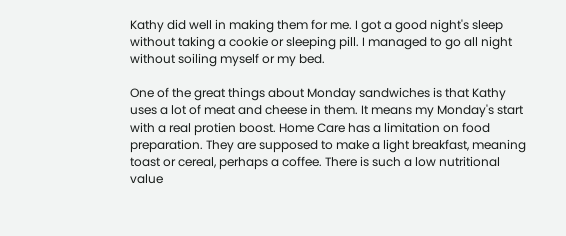Kathy did well in making them for me. I got a good night's sleep without taking a cookie or sleeping pill. I managed to go all night without soiling myself or my bed.

One of the great things about Monday sandwiches is that Kathy uses a lot of meat and cheese in them. It means my Monday's start with a real protien boost. Home Care has a limitation on food preparation. They are supposed to make a light breakfast, meaning toast or cereal, perhaps a coffee. There is such a low nutritional value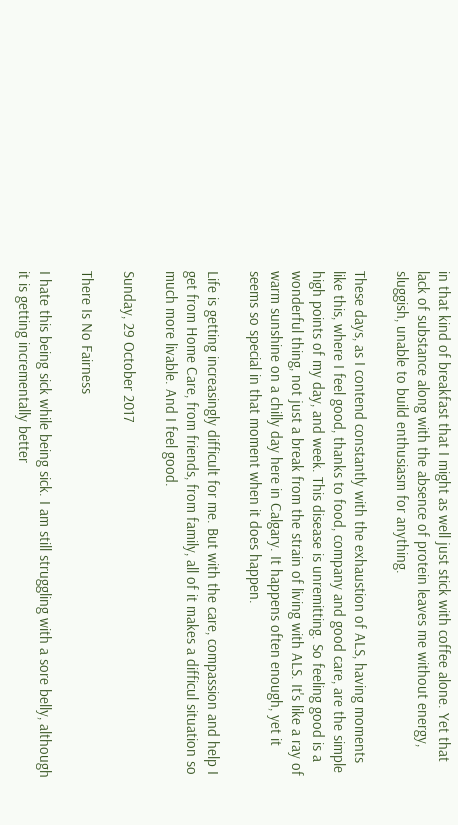in that kind of breakfast that I might as well just stick with coffee alone. Yet that lack of substance along with the absence of protein leaves me without energy, sluggish, unable to build enthusiasm for anything.

These days, as I contend constantly with the exhaustion of ALS, having moments like this, where I feel good, thanks to food, company and good care, are the simple high points of my day, and week. This disease is unremitting. So feeling good is a wonderful thing, not just a break from the strain of living with ALS. It's like a ray of warm sunshine on a chilly day here in Calgary. It happens often enough, yet it seems so special in that moment when it does happen.

Life is getting increasingly difficult for me. But with the care, compassion and help I get from Home Care, from friends, from family, all of it makes a difficul situation so much more livable. And I feel good.

Sunday, 29 October 2017

There Is No Fairness

I hate this being sick while being sick. I am still struggling with a sore belly, although it is getting incrementally better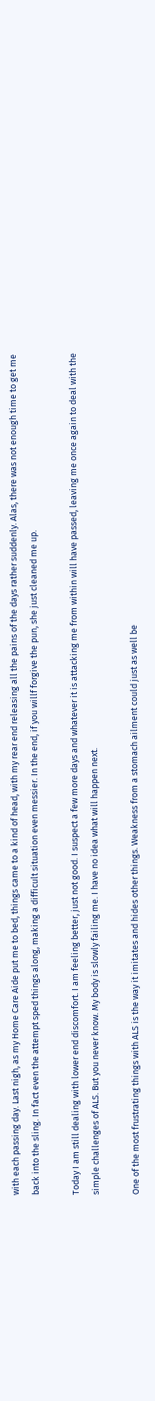with each passing day. Last nigh, as my Home Care Aide put me to bed, things came to a kind of head, with my rear end releasing all the pains of the days rather suddenly. Alas, there was not enough time to get me back into the sling. In fact even the attempt sped things along, making a difficult situation even messier. In the end, if you willf forgive the pun, she just cleaned me up.

Today I am still dealing with lower end discomfort. I am feeling better, just not good. I suspect a few more days and whatever it is attacking me from within will have passed, leaving me once again to deal with the simple challenges of ALS. But you never know. My body is slowly failing me. I have no idea what will happen next.

One of the most frustrating things with ALS is the way it imitates and hides other things. Weakness from a stomach ailment could just as well be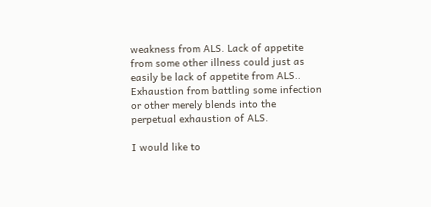weakness from ALS. Lack of appetite from some other illness could just as easily be lack of appetite from ALS.. Exhaustion from battling some infection or other merely blends into the perpetual exhaustion of ALS.

I would like to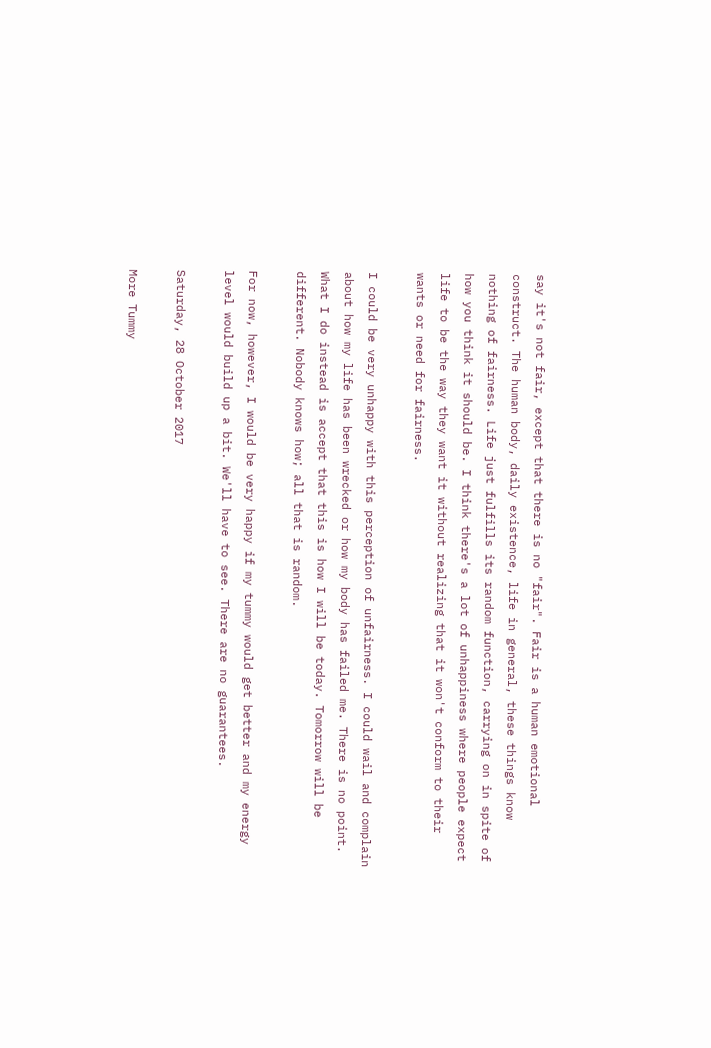say it's not fair, except that there is no "fair". Fair is a human emotional construct. The human body, daily existence, life in general, these things know nothing of fairness. Life just fulfills its random function, carrying on in spite of how you think it should be. I think there's a lot of unhappiness where people expect life to be the way they want it without realizing that it won't conform to their wants or need for fairness.

I could be very unhappy with this perception of unfairness. I could wail and complain about how my life has been wrecked or how my body has failed me. There is no point. What I do instead is accept that this is how I will be today. Tomorrow will be different. Nobody knows how; all that is random.

For now, however, I would be very happy if my tummy would get better and my energy level would build up a bit. We'll have to see. There are no guarantees.

Saturday, 28 October 2017

More Tummy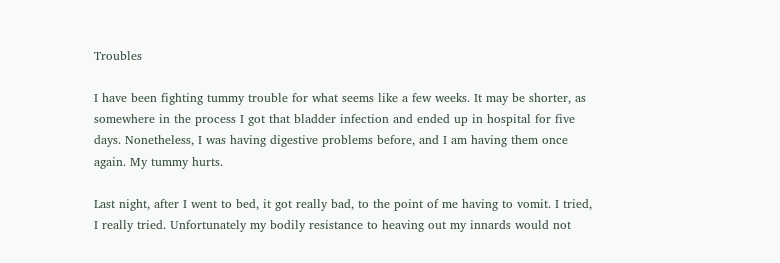Troubles

I have been fighting tummy trouble for what seems like a few weeks. It may be shorter, as somewhere in the process I got that bladder infection and ended up in hospital for five days. Nonetheless, I was having digestive problems before, and I am having them once again. My tummy hurts.

Last night, after I went to bed, it got really bad, to the point of me having to vomit. I tried, I really tried. Unfortunately my bodily resistance to heaving out my innards would not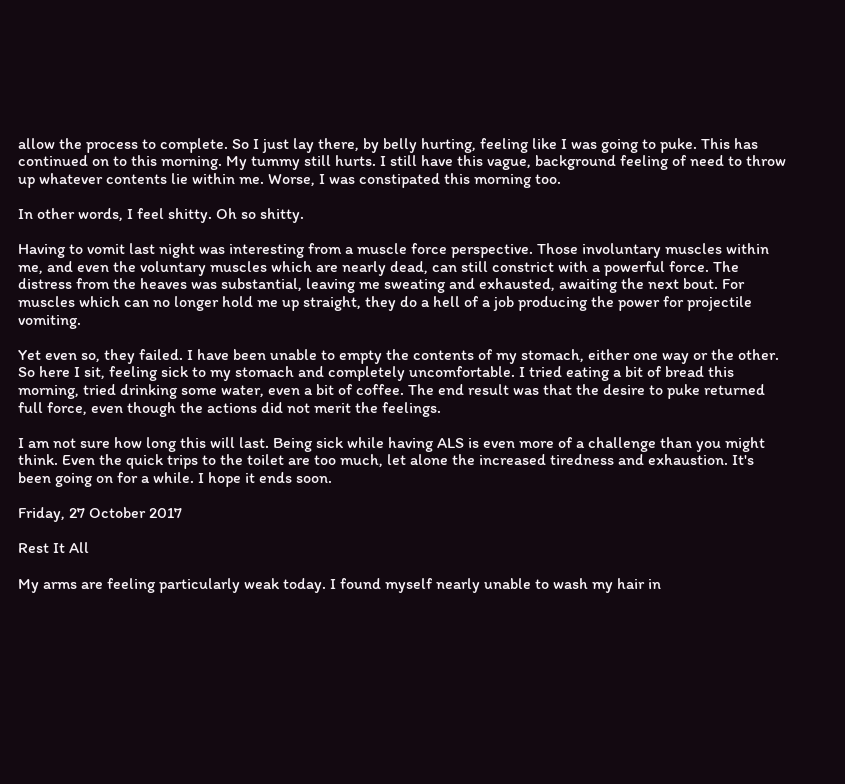allow the process to complete. So I just lay there, by belly hurting, feeling like I was going to puke. This has continued on to this morning. My tummy still hurts. I still have this vague, background feeling of need to throw up whatever contents lie within me. Worse, I was constipated this morning too.

In other words, I feel shitty. Oh so shitty.

Having to vomit last night was interesting from a muscle force perspective. Those involuntary muscles within me, and even the voluntary muscles which are nearly dead, can still constrict with a powerful force. The distress from the heaves was substantial, leaving me sweating and exhausted, awaiting the next bout. For muscles which can no longer hold me up straight, they do a hell of a job producing the power for projectile vomiting.

Yet even so, they failed. I have been unable to empty the contents of my stomach, either one way or the other. So here I sit, feeling sick to my stomach and completely uncomfortable. I tried eating a bit of bread this morning, tried drinking some water, even a bit of coffee. The end result was that the desire to puke returned full force, even though the actions did not merit the feelings.

I am not sure how long this will last. Being sick while having ALS is even more of a challenge than you might think. Even the quick trips to the toilet are too much, let alone the increased tiredness and exhaustion. It's been going on for a while. I hope it ends soon.

Friday, 27 October 2017

Rest It All

My arms are feeling particularly weak today. I found myself nearly unable to wash my hair in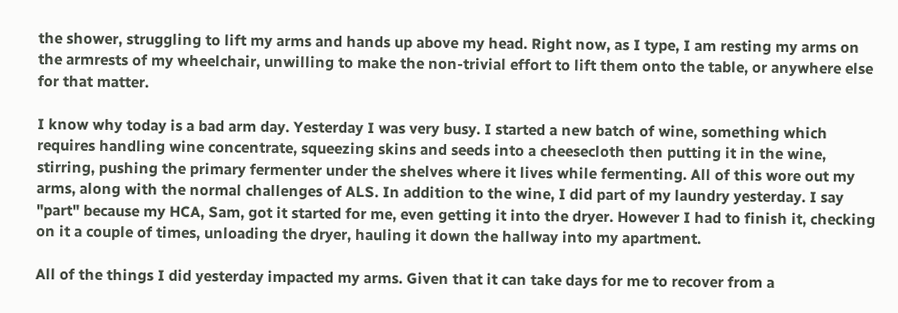the shower, struggling to lift my arms and hands up above my head. Right now, as I type, I am resting my arms on the armrests of my wheelchair, unwilling to make the non-trivial effort to lift them onto the table, or anywhere else for that matter.

I know why today is a bad arm day. Yesterday I was very busy. I started a new batch of wine, something which requires handling wine concentrate, squeezing skins and seeds into a cheesecloth then putting it in the wine, stirring, pushing the primary fermenter under the shelves where it lives while fermenting. All of this wore out my arms, along with the normal challenges of ALS. In addition to the wine, I did part of my laundry yesterday. I say "part" because my HCA, Sam, got it started for me, even getting it into the dryer. However I had to finish it, checking on it a couple of times, unloading the dryer, hauling it down the hallway into my apartment.

All of the things I did yesterday impacted my arms. Given that it can take days for me to recover from a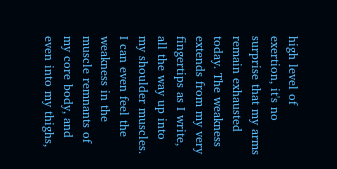high level of exertion, it's no surprise that my arms remain exhausted today. The weakness extends from my very fingertips as I write, all the way up into my shoulder muscles. I can even feel the weakness in the muscle remnants of my core body, and even into my thighs,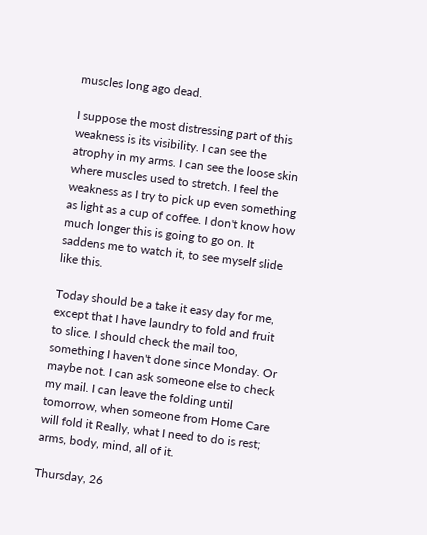muscles long ago dead.

I suppose the most distressing part of this weakness is its visibility. I can see the atrophy in my arms. I can see the loose skin where muscles used to stretch. I feel the weakness as I try to pick up even something as light as a cup of coffee. I don't know how much longer this is going to go on. It saddens me to watch it, to see myself slide like this.

Today should be a take it easy day for me, except that I have laundry to fold and fruit to slice. I should check the mail too, something I haven't done since Monday. Or maybe not. I can ask someone else to check my mail. I can leave the folding until tomorrow, when someone from Home Care will fold it Really, what I need to do is rest; arms, body, mind, all of it.

Thursday, 26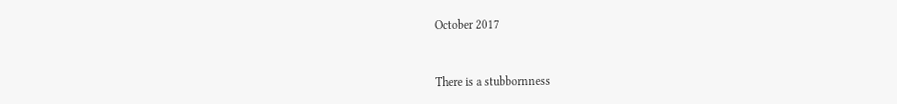October 2017


There is a stubbornness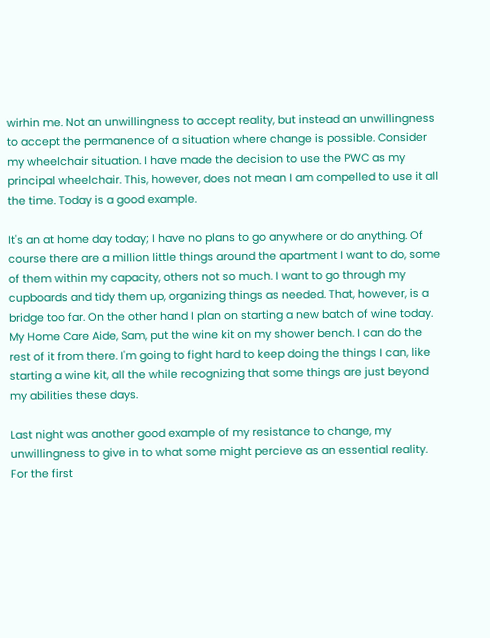wirhin me. Not an unwillingness to accept reality, but instead an unwillingness to accept the permanence of a situation where change is possible. Consider my wheelchair situation. I have made the decision to use the PWC as my principal wheelchair. This, however, does not mean I am compelled to use it all the time. Today is a good example.

It's an at home day today; I have no plans to go anywhere or do anything. Of course there are a million little things around the apartment I want to do, some of them within my capacity, others not so much. I want to go through my cupboards and tidy them up, organizing things as needed. That, however, is a bridge too far. On the other hand I plan on starting a new batch of wine today. My Home Care Aide, Sam, put the wine kit on my shower bench. I can do the rest of it from there. I'm going to fight hard to keep doing the things I can, like starting a wine kit, all the while recognizing that some things are just beyond my abilities these days.

Last night was another good example of my resistance to change, my unwillingness to give in to what some might percieve as an essential reality. For the first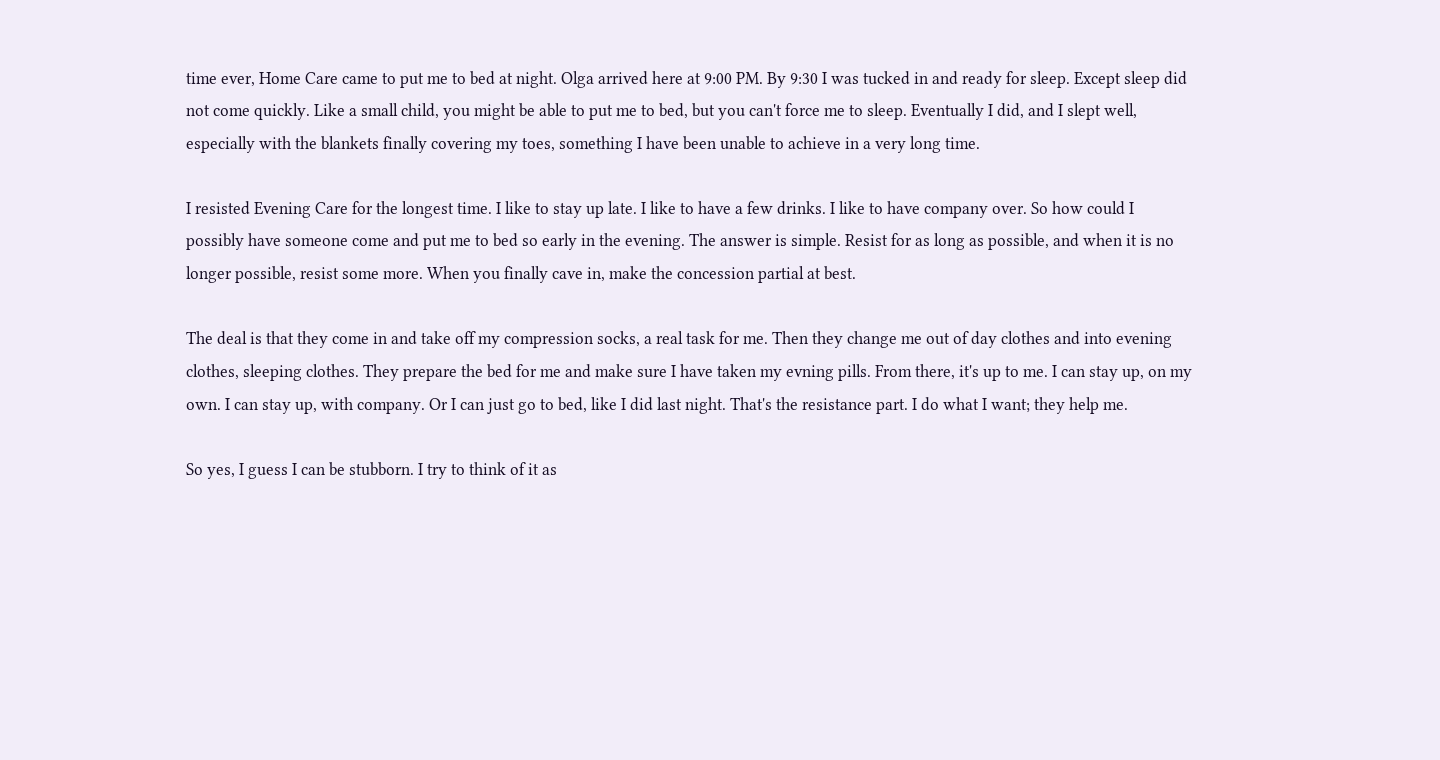time ever, Home Care came to put me to bed at night. Olga arrived here at 9:00 PM. By 9:30 I was tucked in and ready for sleep. Except sleep did not come quickly. Like a small child, you might be able to put me to bed, but you can't force me to sleep. Eventually I did, and I slept well, especially with the blankets finally covering my toes, something I have been unable to achieve in a very long time.

I resisted Evening Care for the longest time. I like to stay up late. I like to have a few drinks. I like to have company over. So how could I possibly have someone come and put me to bed so early in the evening. The answer is simple. Resist for as long as possible, and when it is no longer possible, resist some more. When you finally cave in, make the concession partial at best.

The deal is that they come in and take off my compression socks, a real task for me. Then they change me out of day clothes and into evening clothes, sleeping clothes. They prepare the bed for me and make sure I have taken my evning pills. From there, it's up to me. I can stay up, on my own. I can stay up, with company. Or I can just go to bed, like I did last night. That's the resistance part. I do what I want; they help me.

So yes, I guess I can be stubborn. I try to think of it as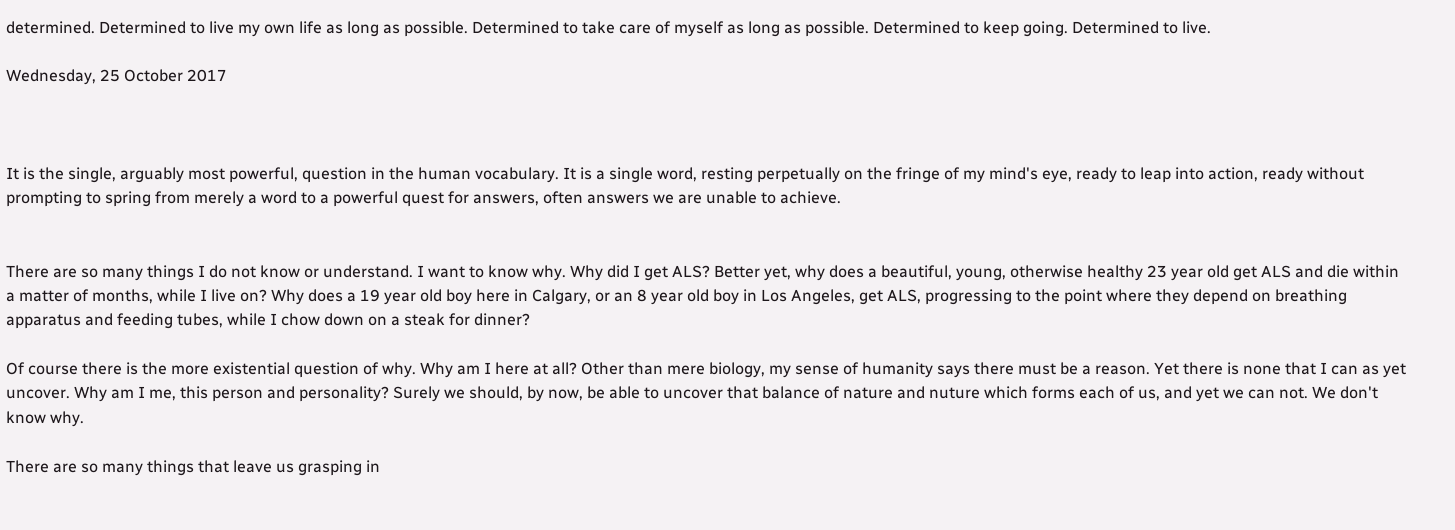determined. Determined to live my own life as long as possible. Determined to take care of myself as long as possible. Determined to keep going. Determined to live.

Wednesday, 25 October 2017



It is the single, arguably most powerful, question in the human vocabulary. It is a single word, resting perpetually on the fringe of my mind's eye, ready to leap into action, ready without prompting to spring from merely a word to a powerful quest for answers, often answers we are unable to achieve.


There are so many things I do not know or understand. I want to know why. Why did I get ALS? Better yet, why does a beautiful, young, otherwise healthy 23 year old get ALS and die within a matter of months, while I live on? Why does a 19 year old boy here in Calgary, or an 8 year old boy in Los Angeles, get ALS, progressing to the point where they depend on breathing apparatus and feeding tubes, while I chow down on a steak for dinner?

Of course there is the more existential question of why. Why am I here at all? Other than mere biology, my sense of humanity says there must be a reason. Yet there is none that I can as yet uncover. Why am I me, this person and personality? Surely we should, by now, be able to uncover that balance of nature and nuture which forms each of us, and yet we can not. We don't know why.

There are so many things that leave us grasping in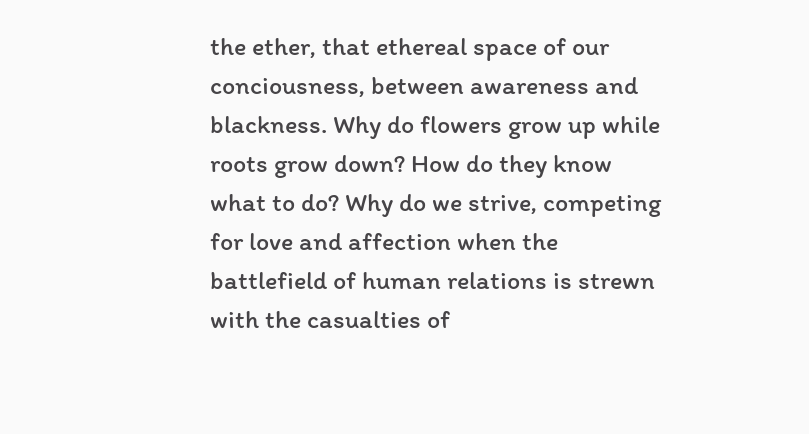the ether, that ethereal space of our conciousness, between awareness and blackness. Why do flowers grow up while roots grow down? How do they know what to do? Why do we strive, competing for love and affection when the battlefield of human relations is strewn with the casualties of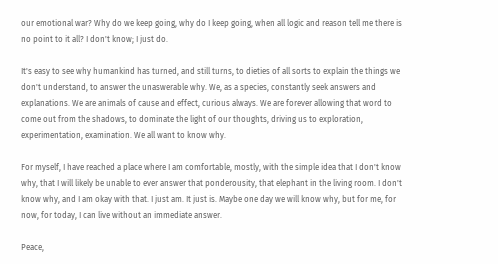our emotional war? Why do we keep going, why do I keep going, when all logic and reason tell me there is no point to it all? I don't know; I just do.

It's easy to see why humankind has turned, and still turns, to dieties of all sorts to explain the things we don't understand, to answer the unaswerable why. We, as a species, constantly seek answers and explanations. We are animals of cause and effect, curious always. We are forever allowing that word to come out from the shadows, to dominate the light of our thoughts, driving us to exploration, experimentation, examination. We all want to know why.

For myself, I have reached a place where I am comfortable, mostly, with the simple idea that I don't know why, that I will likely be unable to ever answer that ponderousity, that elephant in the living room. I don't know why, and I am okay with that. I just am. It just is. Maybe one day we will know why, but for me, for now, for today, I can live without an immediate answer.

Peace,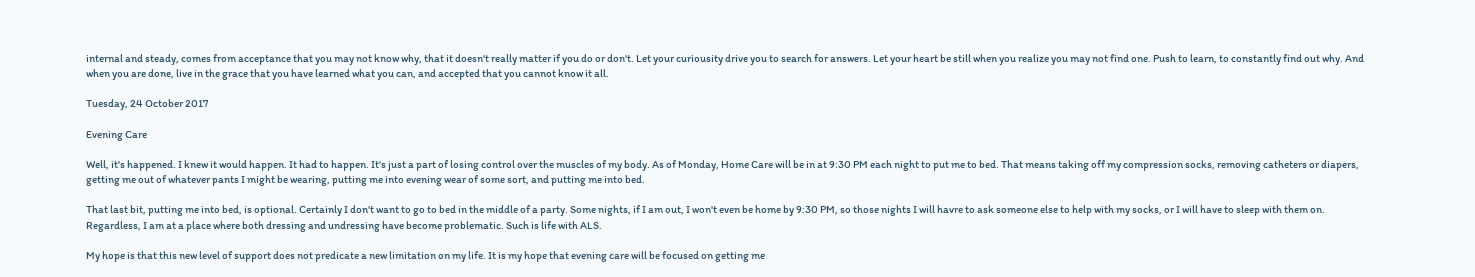internal and steady, comes from acceptance that you may not know why, that it doesn't really matter if you do or don't. Let your curiousity drive you to search for answers. Let your heart be still when you realize you may not find one. Push to learn, to constantly find out why. And when you are done, live in the grace that you have learned what you can, and accepted that you cannot know it all.

Tuesday, 24 October 2017

Evening Care

Well, it's happened. I knew it would happen. It had to happen. It's just a part of losing control over the muscles of my body. As of Monday, Home Care will be in at 9:30 PM each night to put me to bed. That means taking off my compression socks, removing catheters or diapers, getting me out of whatever pants I might be wearing, putting me into evening wear of some sort, and putting me into bed.

That last bit, putting me into bed, is optional. Certainly I don't want to go to bed in the middle of a party. Some nights, if I am out, I won't even be home by 9:30 PM, so those nights I will havre to ask someone else to help with my socks, or I will have to sleep with them on. Regardless, I am at a place where both dressing and undressing have become problematic. Such is life with ALS.

My hope is that this new level of support does not predicate a new limitation on my life. It is my hope that evening care will be focused on getting me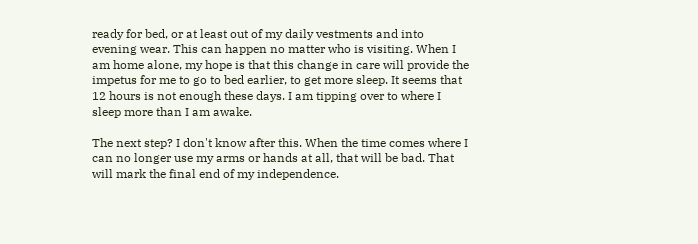ready for bed, or at least out of my daily vestments and into evening wear. This can happen no matter who is visiting. When I am home alone, my hope is that this change in care will provide the impetus for me to go to bed earlier, to get more sleep. It seems that 12 hours is not enough these days. I am tipping over to where I sleep more than I am awake.

The next step? I don't know after this. When the time comes where I can no longer use my arms or hands at all, that will be bad. That will mark the final end of my independence.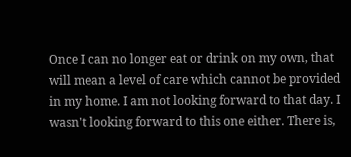Once I can no longer eat or drink on my own, that will mean a level of care which cannot be provided in my home. I am not looking forward to that day. I wasn't looking forward to this one either. There is,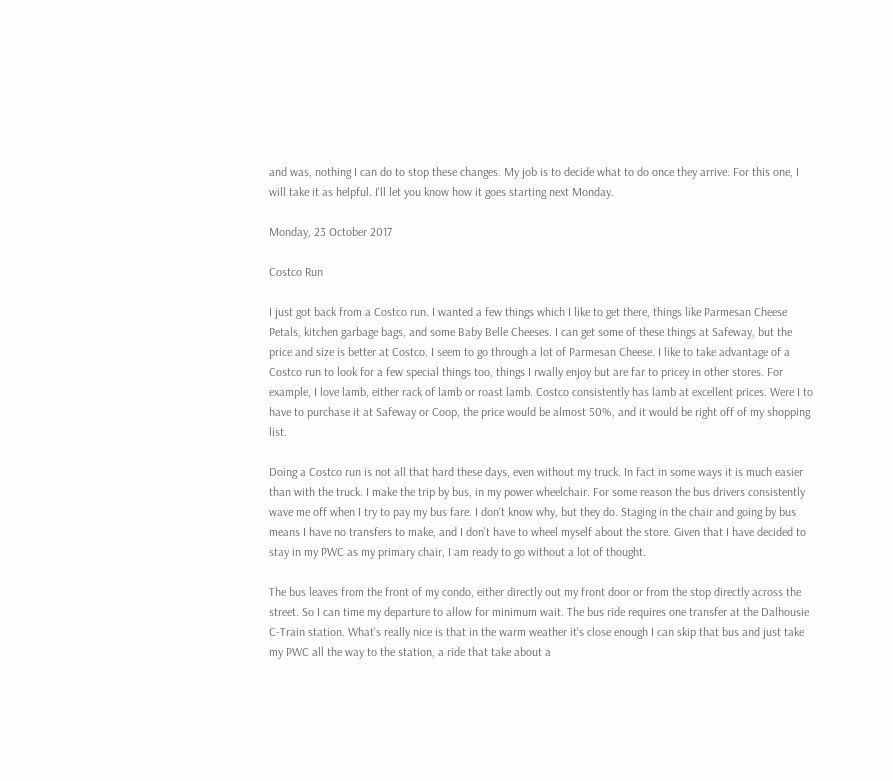and was, nothing I can do to stop these changes. My job is to decide what to do once they arrive. For this one, I will take it as helpful. I'll let you know how it goes starting next Monday.

Monday, 23 October 2017

Costco Run

I just got back from a Costco run. I wanted a few things which I like to get there, things like Parmesan Cheese Petals, kitchen garbage bags, and some Baby Belle Cheeses. I can get some of these things at Safeway, but the price and size is better at Costco. I seem to go through a lot of Parmesan Cheese. I like to take advantage of a Costco run to look for a few special things too, things I rwally enjoy but are far to pricey in other stores. For example, I love lamb, either rack of lamb or roast lamb. Costco consistently has lamb at excellent prices. Were I to have to purchase it at Safeway or Coop, the price would be almost 50%, and it would be right off of my shopping list.

Doing a Costco run is not all that hard these days, even without my truck. In fact in some ways it is much easier than with the truck. I make the trip by bus, in my power wheelchair. For some reason the bus drivers consistently wave me off when I try to pay my bus fare. I don't know why, but they do. Staging in the chair and going by bus means I have no transfers to make, and I don't have to wheel myself about the store. Given that I have decided to stay in my PWC as my primary chair, I am ready to go without a lot of thought.

The bus leaves from the front of my condo, either directly out my front door or from the stop directly across the street. So I can time my departure to allow for minimum wait. The bus ride requires one transfer at the Dalhousie C-Train station. What's really nice is that in the warm weather it's close enough I can skip that bus and just take my PWC all the way to the station, a ride that take about a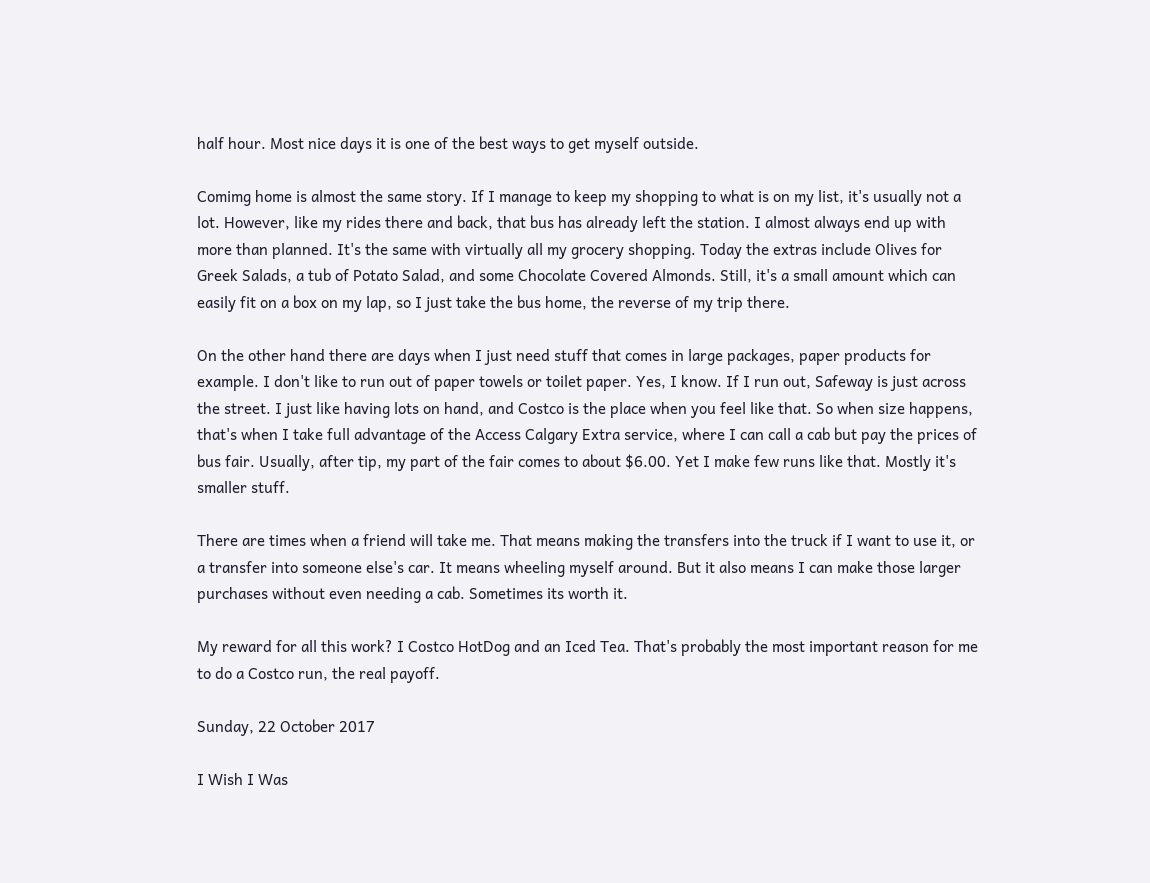half hour. Most nice days it is one of the best ways to get myself outside.

Comimg home is almost the same story. If I manage to keep my shopping to what is on my list, it's usually not a lot. However, like my rides there and back, that bus has already left the station. I almost always end up with more than planned. It's the same with virtually all my grocery shopping. Today the extras include Olives for Greek Salads, a tub of Potato Salad, and some Chocolate Covered Almonds. Still, it's a small amount which can easily fit on a box on my lap, so I just take the bus home, the reverse of my trip there.

On the other hand there are days when I just need stuff that comes in large packages, paper products for example. I don't like to run out of paper towels or toilet paper. Yes, I know. If I run out, Safeway is just across the street. I just like having lots on hand, and Costco is the place when you feel like that. So when size happens, that's when I take full advantage of the Access Calgary Extra service, where I can call a cab but pay the prices of bus fair. Usually, after tip, my part of the fair comes to about $6.00. Yet I make few runs like that. Mostly it's smaller stuff.

There are times when a friend will take me. That means making the transfers into the truck if I want to use it, or a transfer into someone else's car. It means wheeling myself around. But it also means I can make those larger purchases without even needing a cab. Sometimes its worth it.

My reward for all this work? I Costco HotDog and an Iced Tea. That's probably the most important reason for me to do a Costco run, the real payoff.

Sunday, 22 October 2017

I Wish I Was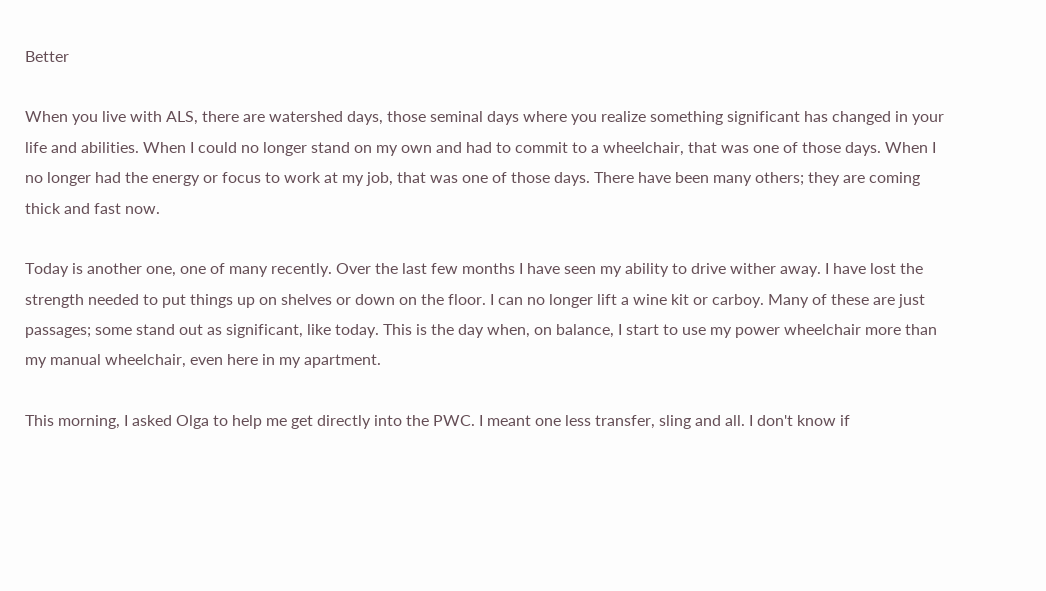Better

When you live with ALS, there are watershed days, those seminal days where you realize something significant has changed in your life and abilities. When I could no longer stand on my own and had to commit to a wheelchair, that was one of those days. When I no longer had the energy or focus to work at my job, that was one of those days. There have been many others; they are coming thick and fast now.

Today is another one, one of many recently. Over the last few months I have seen my ability to drive wither away. I have lost the strength needed to put things up on shelves or down on the floor. I can no longer lift a wine kit or carboy. Many of these are just passages; some stand out as significant, like today. This is the day when, on balance, I start to use my power wheelchair more than my manual wheelchair, even here in my apartment.

This morning, I asked Olga to help me get directly into the PWC. I meant one less transfer, sling and all. I don't know if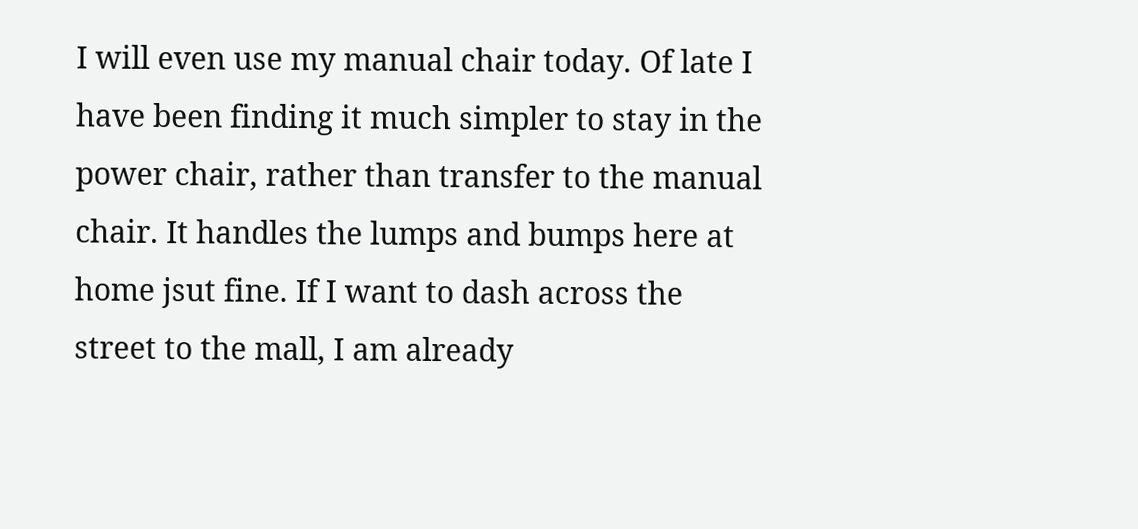I will even use my manual chair today. Of late I have been finding it much simpler to stay in the power chair, rather than transfer to the manual chair. It handles the lumps and bumps here at home jsut fine. If I want to dash across the street to the mall, I am already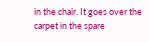in the chair. It goes over the carpet in the spare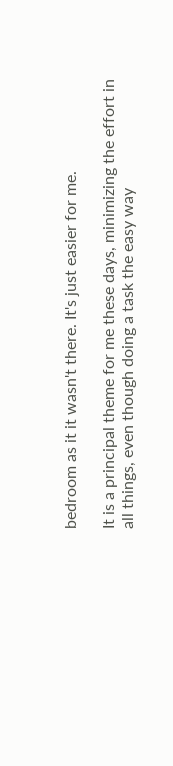bedroom as it it wasn't there. It's just easier for me.

It is a principal theme for me these days, minimizing the effort in all things, even though doing a task the easy way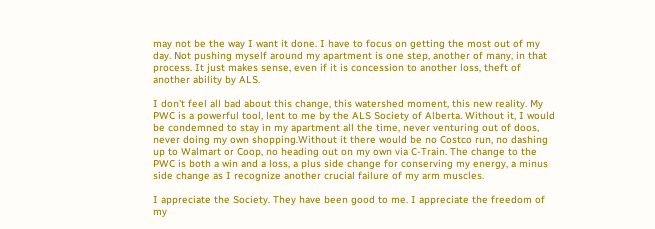may not be the way I want it done. I have to focus on getting the most out of my day. Not pushing myself around my apartment is one step, another of many, in that process. It just makes sense, even if it is concession to another loss, theft of another ability by ALS.

I don't feel all bad about this change, this watershed moment, this new reality. My PWC is a powerful tool, lent to me by the ALS Society of Alberta. Without it, I would be condemned to stay in my apartment all the time, never venturing out of doos, never doing my own shopping.Without it there would be no Costco run, no dashing up to Walmart or Coop, no heading out on my own via C-Train. The change to the PWC is both a win and a loss, a plus side change for conserving my energy, a minus side change as I recognize another crucial failure of my arm muscles.

I appreciate the Society. They have been good to me. I appreciate the freedom of my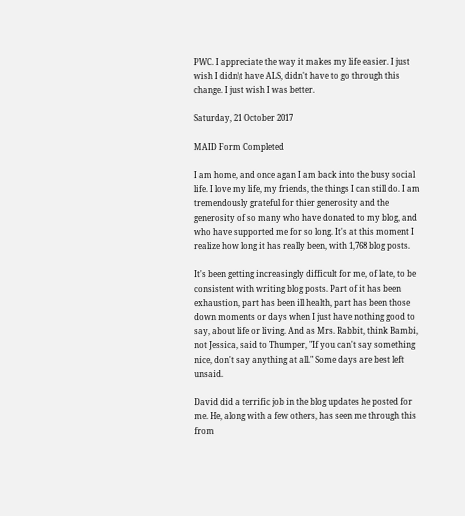PWC. I appreciate the way it makes my life easier. I just wish I didn\t have ALS, didn't have to go through this change. I just wish I was better.

Saturday, 21 October 2017

MAID Form Completed

I am home, and once agan I am back into the busy social life. I love my life, my friends, the things I can still do. I am tremendously grateful for thier generosity and the generosity of so many who have donated to my blog, and who have supported me for so long. It's at this moment I realize how long it has really been, with 1,768 blog posts.

It's been getting increasingly difficult for me, of late, to be consistent with writing blog posts. Part of it has been exhaustion, part has been ill health, part has been those down moments or days when I just have nothing good to say, about life or living. And as Mrs. Rabbit, think Bambi, not Jessica, said to Thumper, "If you can't say something nice, don't say anything at all." Some days are best left unsaid.

David did a terrific job in the blog updates he posted for me. He, along with a few others, has seen me through this from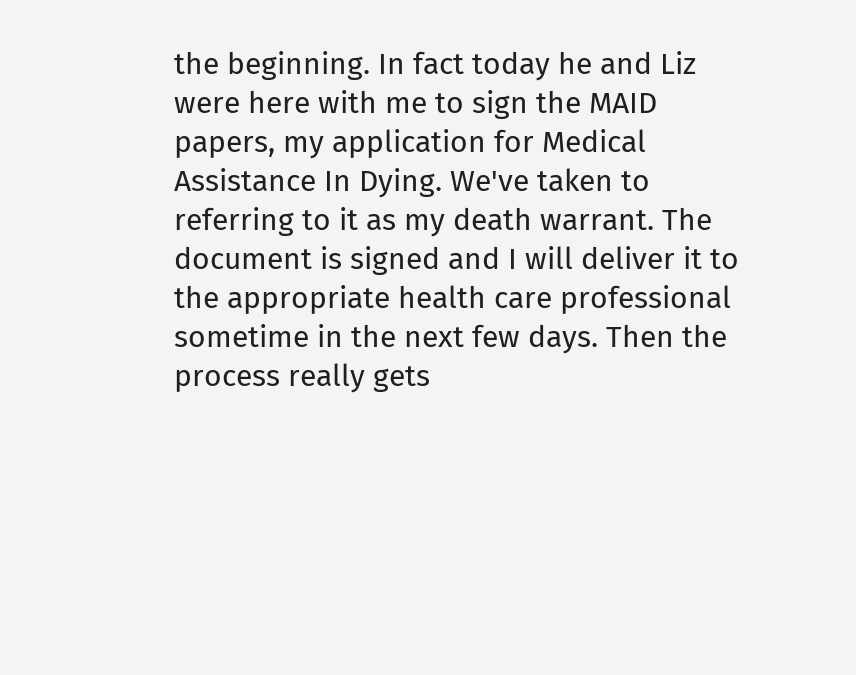the beginning. In fact today he and Liz were here with me to sign the MAID papers, my application for Medical Assistance In Dying. We've taken to referring to it as my death warrant. The document is signed and I will deliver it to the appropriate health care professional sometime in the next few days. Then the process really gets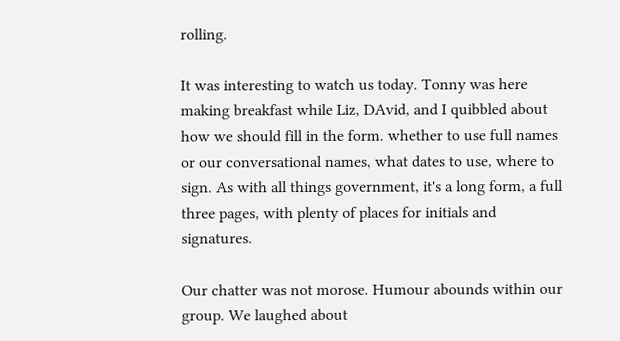rolling.

It was interesting to watch us today. Tonny was here making breakfast while Liz, DAvid, and I quibbled about how we should fill in the form. whether to use full names or our conversational names, what dates to use, where to sign. As with all things government, it's a long form, a full three pages, with plenty of places for initials and signatures.

Our chatter was not morose. Humour abounds within our group. We laughed about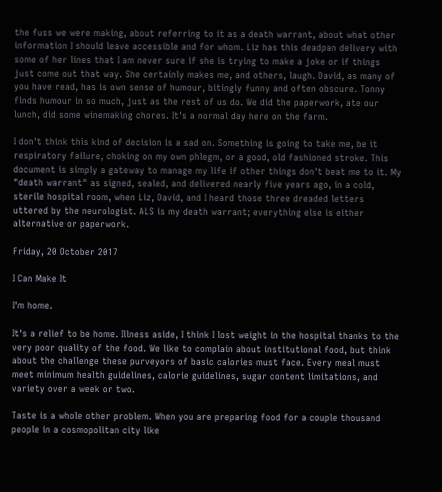the fuss we were making, about referring to it as a death warrant, about what other information I should leave accessible and for whom. Liz has this deadpan delivery with some of her lines that I am never sure if she is trying to make a joke or if things just come out that way. She certainly makes me, and others, laugh. David, as many of you have read, has is own sense of humour, bitingly funny and often obscure. Tonny finds humour in so much, just as the rest of us do. We did the paperwork, ate our lunch, did some winemaking chores. It's a normal day here on the farm.

I don't think this kind of decision is a sad on. Something is going to take me, be it respiratory failure, choking on my own phlegm, or a good, old fashioned stroke. This document is simply a gateway to manage my life if other things don't beat me to it. My "death warrant" as signed, sealed, and delivered nearly five years ago, in a cold, sterile hospital room, when Liz, David, and I heard those three dreaded letters uttered by the neurologist. ALS is my death warrant; everything else is either alternative or paperwork.

Friday, 20 October 2017

I Can Make It

I'm home.

It's a relief to be home. Illness aside, I think I lost weight in the hospital thanks to the very poor quality of the food. We like to complain about institutional food, but think about the challenge these purveyors of basic calories must face. Every meal must meet minimum health guidelines, calorie guidelines, sugar content limitations, and variety over a week or two.

Taste is a whole other problem. When you are preparing food for a couple thousand people in a cosmopolitan city like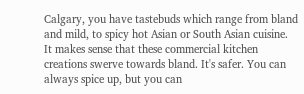Calgary, you have tastebuds which range from bland and mild, to spicy hot Asian or South Asian cuisine. It makes sense that these commercial kitchen creations swerve towards bland. It's safer. You can always spice up, but you can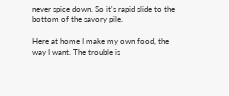never spice down. So it's rapid slide to the bottom of the savory pile.

Here at home I make my own food, the way I want. The trouble is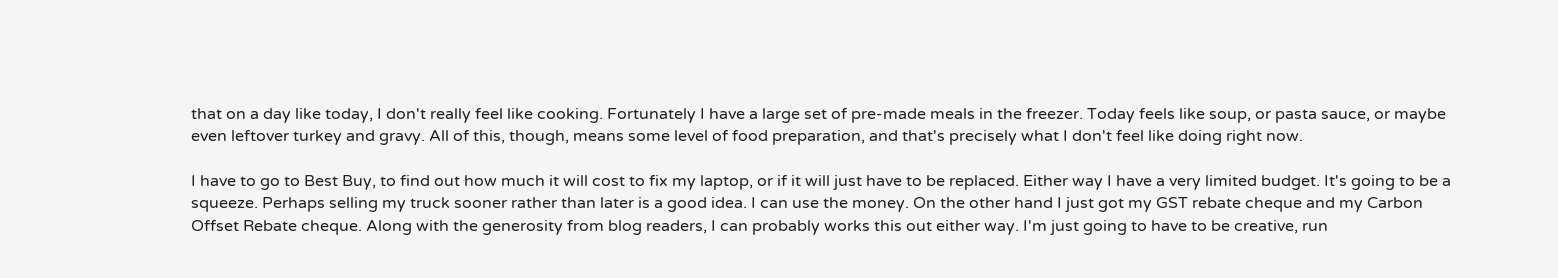that on a day like today, I don't really feel like cooking. Fortunately I have a large set of pre-made meals in the freezer. Today feels like soup, or pasta sauce, or maybe even leftover turkey and gravy. All of this, though, means some level of food preparation, and that's precisely what I don't feel like doing right now.

I have to go to Best Buy, to find out how much it will cost to fix my laptop, or if it will just have to be replaced. Either way I have a very limited budget. It's going to be a squeeze. Perhaps selling my truck sooner rather than later is a good idea. I can use the money. On the other hand I just got my GST rebate cheque and my Carbon Offset Rebate cheque. Along with the generosity from blog readers, I can probably works this out either way. I'm just going to have to be creative, run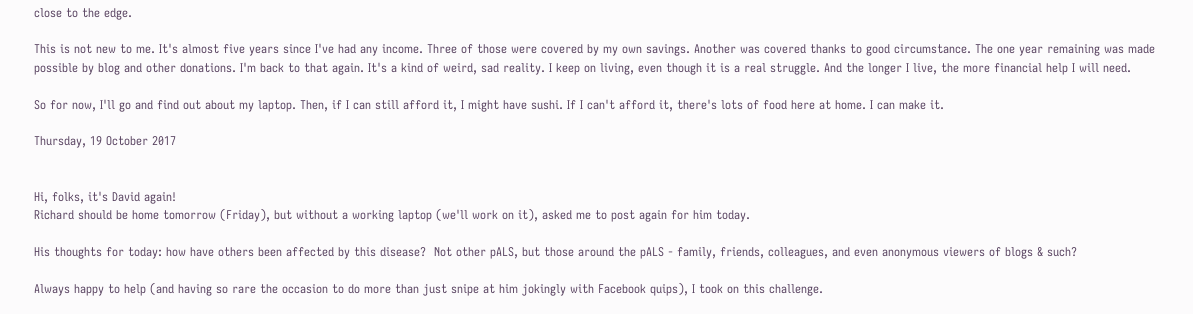close to the edge.

This is not new to me. It's almost five years since I've had any income. Three of those were covered by my own savings. Another was covered thanks to good circumstance. The one year remaining was made possible by blog and other donations. I'm back to that again. It's a kind of weird, sad reality. I keep on living, even though it is a real struggle. And the longer I live, the more financial help I will need.

So for now, I'll go and find out about my laptop. Then, if I can still afford it, I might have sushi. If I can't afford it, there's lots of food here at home. I can make it.

Thursday, 19 October 2017


Hi, folks, it's David again!
Richard should be home tomorrow (Friday), but without a working laptop (we'll work on it), asked me to post again for him today.

His thoughts for today: how have others been affected by this disease?  Not other pALS, but those around the pALS - family, friends, colleagues, and even anonymous viewers of blogs & such?

Always happy to help (and having so rare the occasion to do more than just snipe at him jokingly with Facebook quips), I took on this challenge.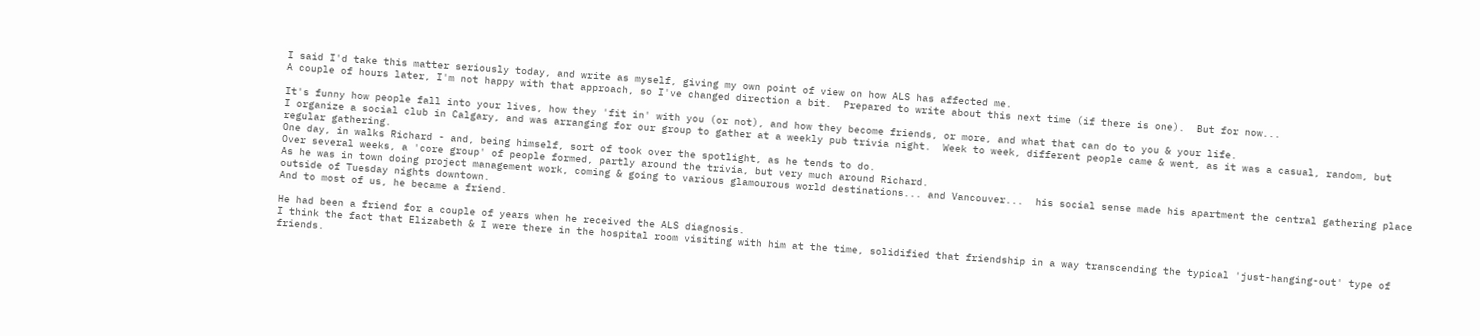I said I'd take this matter seriously today, and write as myself, giving my own point of view on how ALS has affected me.
A couple of hours later, I'm not happy with that approach, so I've changed direction a bit.  Prepared to write about this next time (if there is one).  But for now...

It's funny how people fall into your lives, how they 'fit in' with you (or not), and how they become friends, or more, and what that can do to you & your life.
I organize a social club in Calgary, and was arranging for our group to gather at a weekly pub trivia night.  Week to week, different people came & went, as it was a casual, random, but regular gathering.
One day, in walks Richard - and, being himself, sort of took over the spotlight, as he tends to do.
Over several weeks, a 'core group' of people formed, partly around the trivia, but very much around Richard.
As he was in town doing project management work, coming & going to various glamourous world destinations... and Vancouver...  his social sense made his apartment the central gathering place outside of Tuesday nights downtown.
And to most of us, he became a friend.

He had been a friend for a couple of years when he received the ALS diagnosis.
I think the fact that Elizabeth & I were there in the hospital room visiting with him at the time, solidified that friendship in a way transcending the typical 'just-hanging-out' type of friends.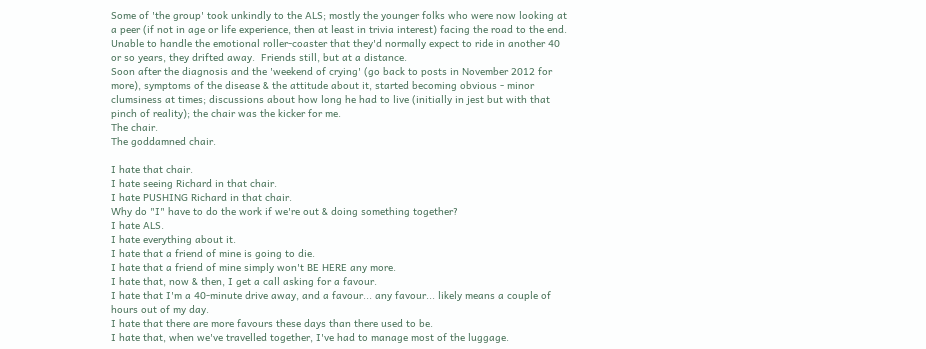Some of 'the group' took unkindly to the ALS; mostly the younger folks who were now looking at a peer (if not in age or life experience, then at least in trivia interest) facing the road to the end.  Unable to handle the emotional roller-coaster that they'd normally expect to ride in another 40 or so years, they drifted away.  Friends still, but at a distance.
Soon after the diagnosis and the 'weekend of crying' (go back to posts in November 2012 for more), symptoms of the disease & the attitude about it, started becoming obvious - minor clumsiness at times; discussions about how long he had to live (initially in jest but with that pinch of reality); the chair was the kicker for me.
The chair.
The goddamned chair.

I hate that chair.
I hate seeing Richard in that chair.
I hate PUSHING Richard in that chair.
Why do "I" have to do the work if we're out & doing something together?
I hate ALS.
I hate everything about it.
I hate that a friend of mine is going to die.
I hate that a friend of mine simply won't BE HERE any more.
I hate that, now & then, I get a call asking for a favour.
I hate that I'm a 40-minute drive away, and a favour... any favour... likely means a couple of hours out of my day.
I hate that there are more favours these days than there used to be.
I hate that, when we've travelled together, I've had to manage most of the luggage.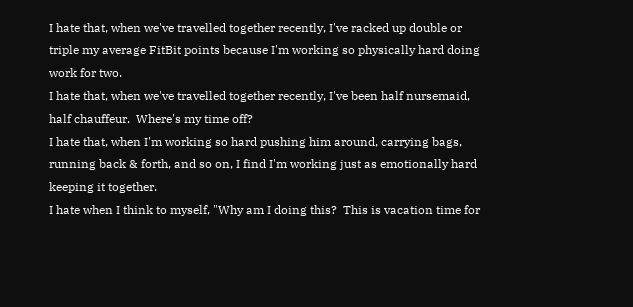I hate that, when we've travelled together recently, I've racked up double or triple my average FitBit points because I'm working so physically hard doing work for two.
I hate that, when we've travelled together recently, I've been half nursemaid, half chauffeur.  Where's my time off?
I hate that, when I'm working so hard pushing him around, carrying bags, running back & forth, and so on, I find I'm working just as emotionally hard keeping it together.
I hate when I think to myself, "Why am I doing this?  This is vacation time for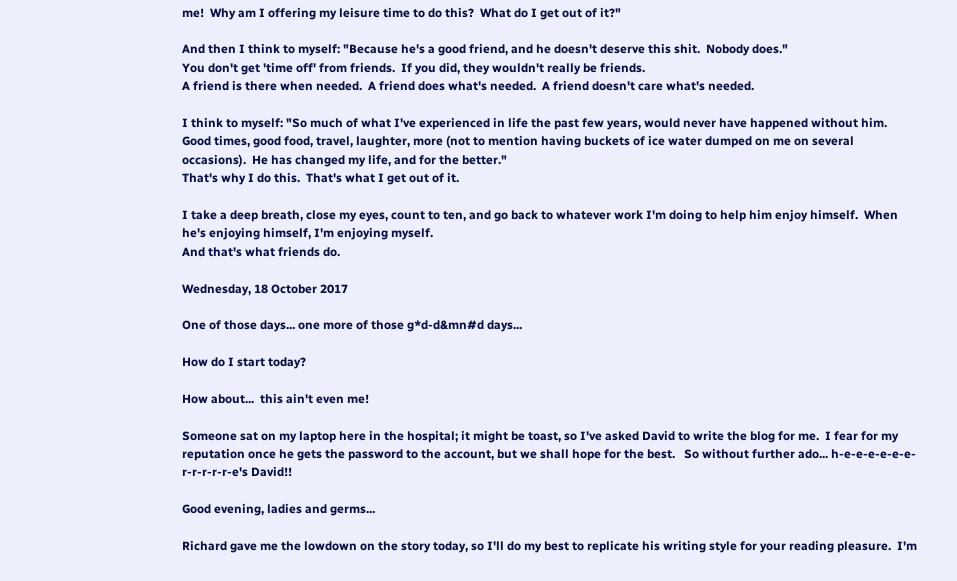me!  Why am I offering my leisure time to do this?  What do I get out of it?"

And then I think to myself: "Because he's a good friend, and he doesn't deserve this shit.  Nobody does."
You don't get 'time off' from friends.  If you did, they wouldn't really be friends.
A friend is there when needed.  A friend does what's needed.  A friend doesn't care what's needed.

I think to myself: "So much of what I've experienced in life the past few years, would never have happened without him.  Good times, good food, travel, laughter, more (not to mention having buckets of ice water dumped on me on several occasions).  He has changed my life, and for the better."
That's why I do this.  That's what I get out of it.

I take a deep breath, close my eyes, count to ten, and go back to whatever work I'm doing to help him enjoy himself.  When he's enjoying himself, I'm enjoying myself.
And that's what friends do.

Wednesday, 18 October 2017

One of those days... one more of those g*d-d&mn#d days...

How do I start today?

How about...  this ain't even me!

Someone sat on my laptop here in the hospital; it might be toast, so I've asked David to write the blog for me.  I fear for my reputation once he gets the password to the account, but we shall hope for the best.   So without further ado... h-e-e-e-e-e-e-r-r-r-r-r-e's David!!

Good evening, ladies and germs...

Richard gave me the lowdown on the story today, so I'll do my best to replicate his writing style for your reading pleasure.  I'm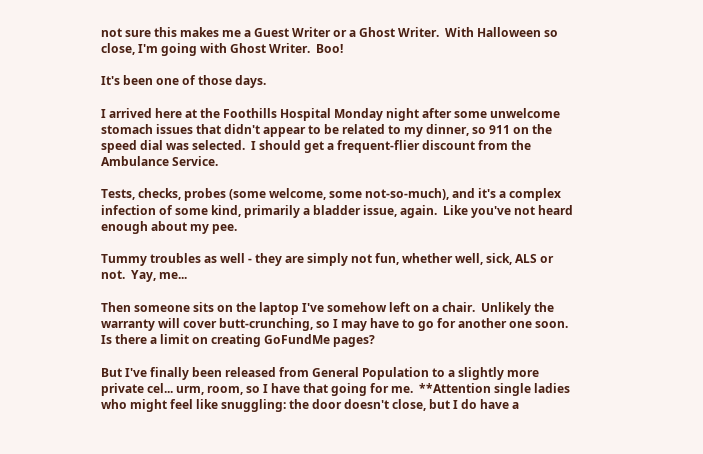not sure this makes me a Guest Writer or a Ghost Writer.  With Halloween so close, I'm going with Ghost Writer.  Boo!

It's been one of those days.

I arrived here at the Foothills Hospital Monday night after some unwelcome stomach issues that didn't appear to be related to my dinner, so 911 on the speed dial was selected.  I should get a frequent-flier discount from the Ambulance Service.

Tests, checks, probes (some welcome, some not-so-much), and it's a complex infection of some kind, primarily a bladder issue, again.  Like you've not heard enough about my pee.

Tummy troubles as well - they are simply not fun, whether well, sick, ALS or not.  Yay, me...

Then someone sits on the laptop I've somehow left on a chair.  Unlikely the warranty will cover butt-crunching, so I may have to go for another one soon.  Is there a limit on creating GoFundMe pages?

But I've finally been released from General Population to a slightly more private cel... urm, room, so I have that going for me.  **Attention single ladies who might feel like snuggling: the door doesn't close, but I do have a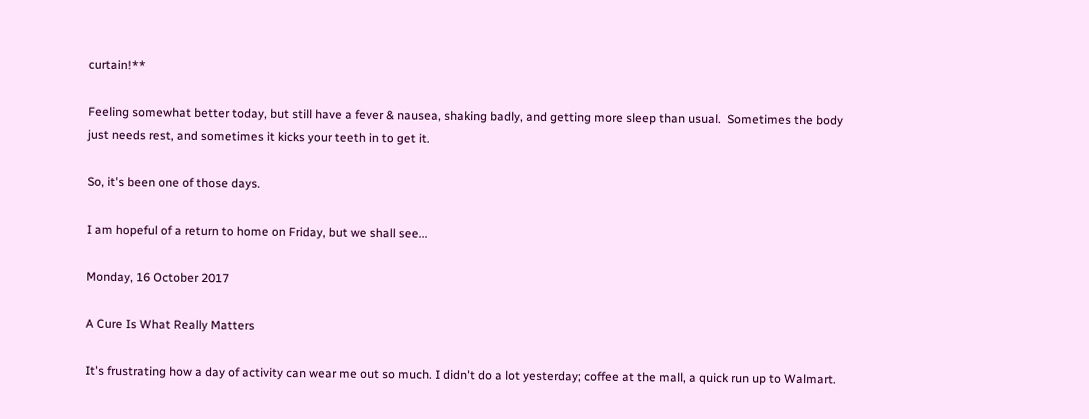curtain!**

Feeling somewhat better today, but still have a fever & nausea, shaking badly, and getting more sleep than usual.  Sometimes the body just needs rest, and sometimes it kicks your teeth in to get it.

So, it's been one of those days.

I am hopeful of a return to home on Friday, but we shall see...

Monday, 16 October 2017

A Cure Is What Really Matters

It's frustrating how a day of activity can wear me out so much. I didn't do a lot yesterday; coffee at the mall, a quick run up to Walmart.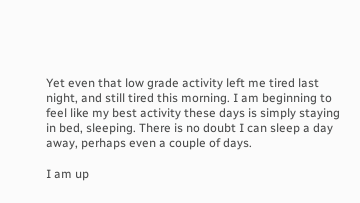Yet even that low grade activity left me tired last night, and still tired this morning. I am beginning to feel like my best activity these days is simply staying in bed, sleeping. There is no doubt I can sleep a day away, perhaps even a couple of days.

I am up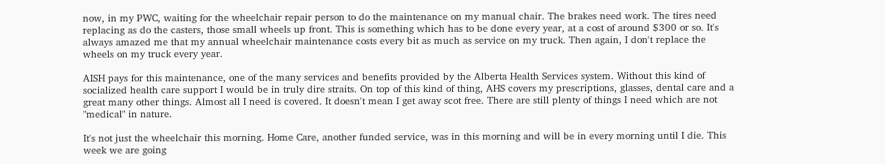now, in my PWC, waiting for the wheelchair repair person to do the maintenance on my manual chair. The brakes need work. The tires need replacing as do the casters, those small wheels up front. This is something which has to be done every year, at a cost of around $300 or so. It's always amazed me that my annual wheelchair maintenance costs every bit as much as service on my truck. Then again, I don't replace the wheels on my truck every year.

AISH pays for this maintenance, one of the many services and benefits provided by the Alberta Health Services system. Without this kind of socialized health care support I would be in truly dire straits. On top of this kind of thing, AHS covers my prescriptions, glasses, dental care and a great many other things. Almost all I need is covered. It doesn't mean I get away scot free. There are still plenty of things I need which are not "medical" in nature.

It's not just the wheelchair this morning. Home Care, another funded service, was in this morning and will be in every morning until I die. This week we are going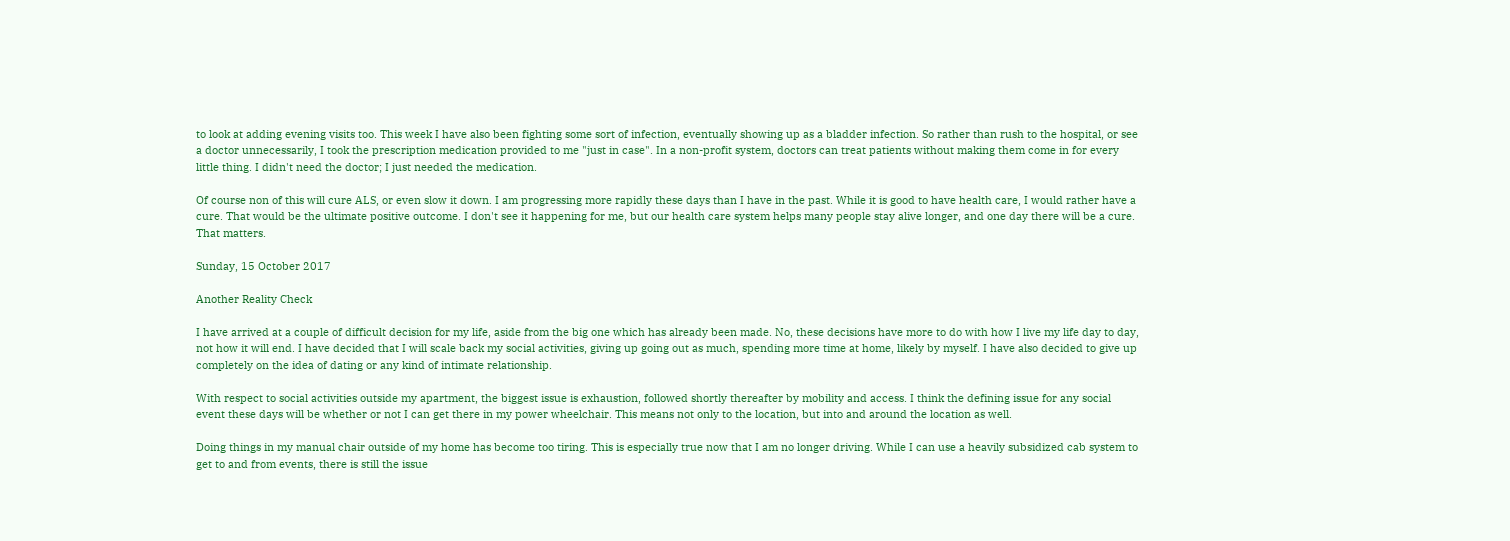to look at adding evening visits too. This week I have also been fighting some sort of infection, eventually showing up as a bladder infection. So rather than rush to the hospital, or see a doctor unnecessarily, I took the prescription medication provided to me "just in case". In a non-profit system, doctors can treat patients without making them come in for every little thing. I didn't need the doctor; I just needed the medication.

Of course non of this will cure ALS, or even slow it down. I am progressing more rapidly these days than I have in the past. While it is good to have health care, I would rather have a cure. That would be the ultimate positive outcome. I don't see it happening for me, but our health care system helps many people stay alive longer, and one day there will be a cure. That matters.

Sunday, 15 October 2017

Another Reality Check

I have arrived at a couple of difficult decision for my life, aside from the big one which has already been made. No, these decisions have more to do with how I live my life day to day, not how it will end. I have decided that I will scale back my social activities, giving up going out as much, spending more time at home, likely by myself. I have also decided to give up completely on the idea of dating or any kind of intimate relationship.

With respect to social activities outside my apartment, the biggest issue is exhaustion, followed shortly thereafter by mobility and access. I think the defining issue for any social event these days will be whether or not I can get there in my power wheelchair. This means not only to the location, but into and around the location as well.

Doing things in my manual chair outside of my home has become too tiring. This is especially true now that I am no longer driving. While I can use a heavily subsidized cab system to get to and from events, there is still the issue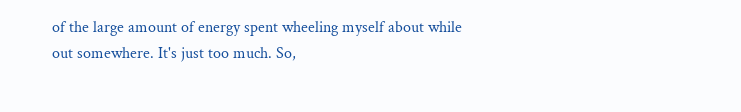of the large amount of energy spent wheeling myself about while out somewhere. It's just too much. So,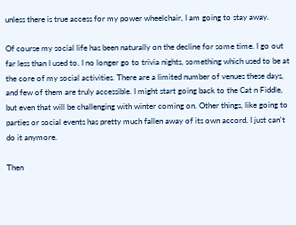unless there is true access for my power wheelchair, I am going to stay away.

Of course my social life has been naturally on the decline for some time. I go out far less than I used to. I no longer go to trivia nights, something which used to be at the core of my social activities. There are a limited number of venues these days, and few of them are truly accessible. I might start going back to the Cat n Fiddle, but even that will be challenging with winter coming on. Other things, like going to parties or social events has pretty much fallen away of its own accord. I just can't do it anymore.

Then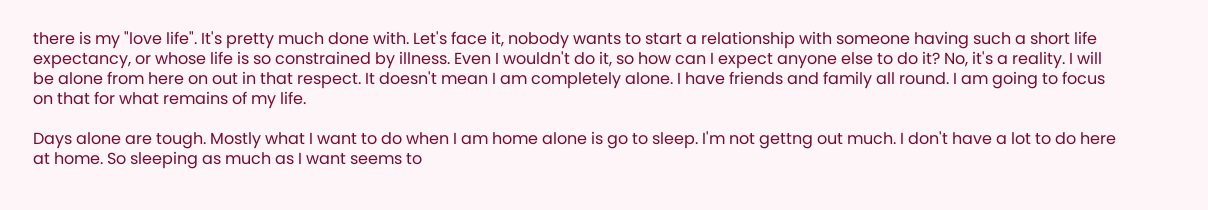there is my "love life". It's pretty much done with. Let's face it, nobody wants to start a relationship with someone having such a short life expectancy, or whose life is so constrained by illness. Even I wouldn't do it, so how can I expect anyone else to do it? No, it's a reality. I will be alone from here on out in that respect. It doesn't mean I am completely alone. I have friends and family all round. I am going to focus on that for what remains of my life.

Days alone are tough. Mostly what I want to do when I am home alone is go to sleep. I'm not gettng out much. I don't have a lot to do here at home. So sleeping as much as I want seems to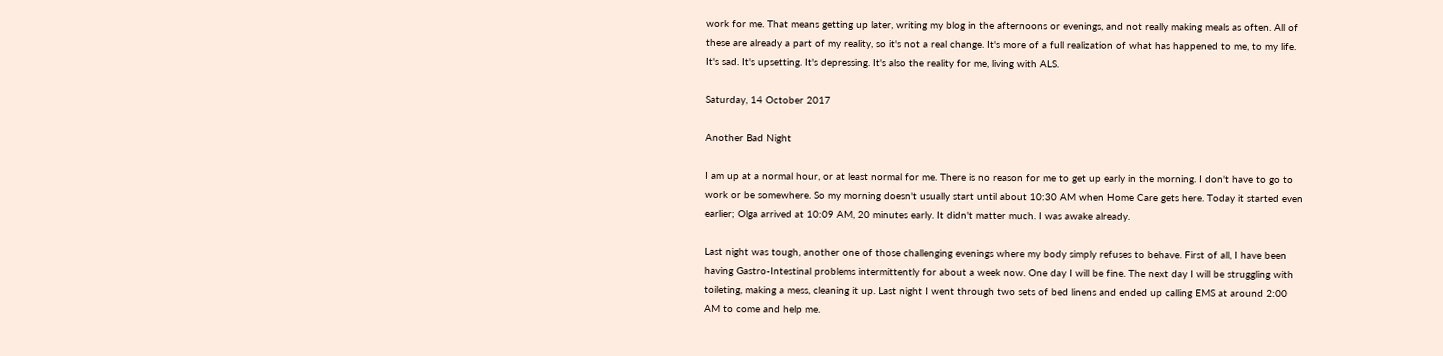work for me. That means getting up later, writing my blog in the afternoons or evenings, and not really making meals as often. All of these are already a part of my reality, so it's not a real change. It's more of a full realization of what has happened to me, to my life. It's sad. It's upsetting. It's depressing. It's also the reality for me, living with ALS.

Saturday, 14 October 2017

Another Bad Night

I am up at a normal hour, or at least normal for me. There is no reason for me to get up early in the morning. I don't have to go to work or be somewhere. So my morning doesn't usually start until about 10:30 AM when Home Care gets here. Today it started even earlier; Olga arrived at 10:09 AM, 20 minutes early. It didn't matter much. I was awake already.

Last night was tough, another one of those challenging evenings where my body simply refuses to behave. First of all, I have been having Gastro-Intestinal problems intermittently for about a week now. One day I will be fine. The next day I will be struggling with toileting, making a mess, cleaning it up. Last night I went through two sets of bed linens and ended up calling EMS at around 2:00 AM to come and help me.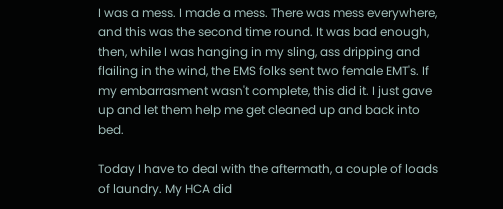I was a mess. I made a mess. There was mess everywhere, and this was the second time round. It was bad enough, then, while I was hanging in my sling, ass dripping and flailing in the wind, the EMS folks sent two female EMT's. If my embarrasment wasn't complete, this did it. I just gave up and let them help me get cleaned up and back into bed.

Today I have to deal with the aftermath, a couple of loads of laundry. My HCA did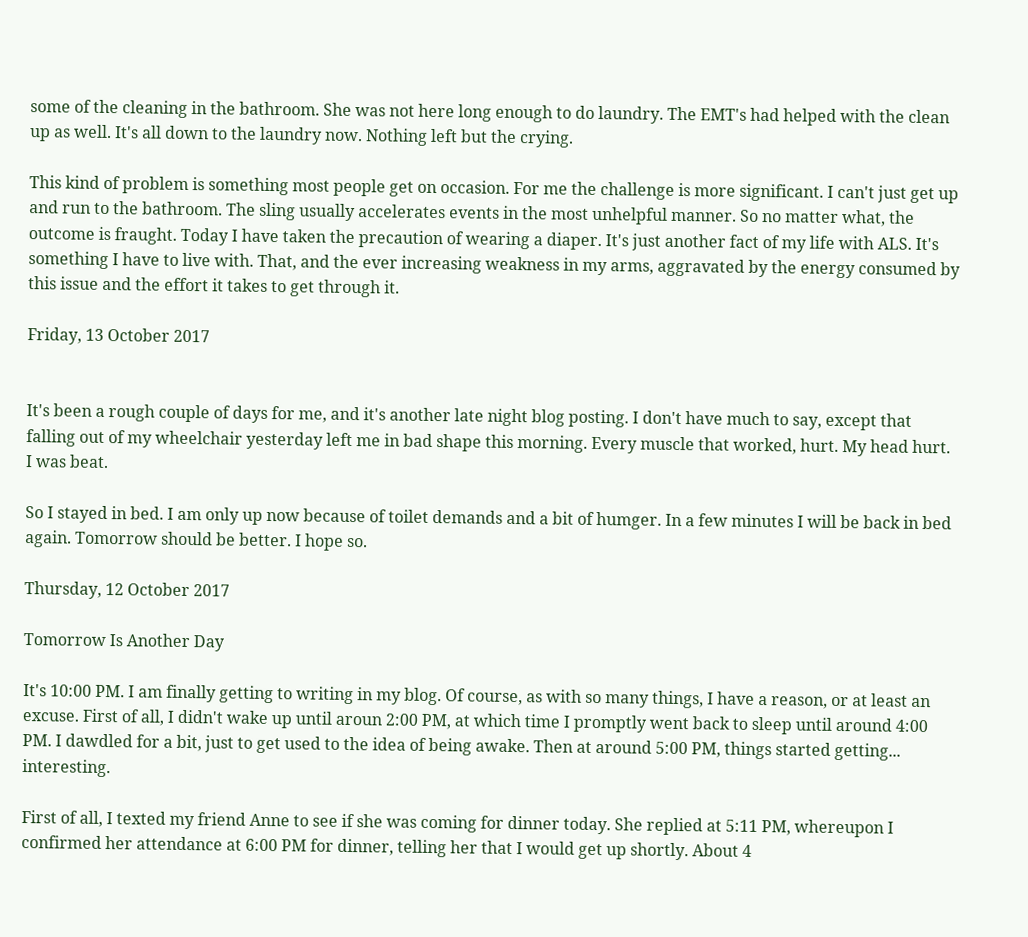some of the cleaning in the bathroom. She was not here long enough to do laundry. The EMT's had helped with the clean up as well. It's all down to the laundry now. Nothing left but the crying.

This kind of problem is something most people get on occasion. For me the challenge is more significant. I can't just get up and run to the bathroom. The sling usually accelerates events in the most unhelpful manner. So no matter what, the outcome is fraught. Today I have taken the precaution of wearing a diaper. It's just another fact of my life with ALS. It's something I have to live with. That, and the ever increasing weakness in my arms, aggravated by the energy consumed by this issue and the effort it takes to get through it.

Friday, 13 October 2017


It's been a rough couple of days for me, and it's another late night blog posting. I don't have much to say, except that falling out of my wheelchair yesterday left me in bad shape this morning. Every muscle that worked, hurt. My head hurt. I was beat.

So I stayed in bed. I am only up now because of toilet demands and a bit of humger. In a few minutes I will be back in bed again. Tomorrow should be better. I hope so.

Thursday, 12 October 2017

Tomorrow Is Another Day

It's 10:00 PM. I am finally getting to writing in my blog. Of course, as with so many things, I have a reason, or at least an excuse. First of all, I didn't wake up until aroun 2:00 PM, at which time I promptly went back to sleep until around 4:00 PM. I dawdled for a bit, just to get used to the idea of being awake. Then at around 5:00 PM, things started getting... interesting.

First of all, I texted my friend Anne to see if she was coming for dinner today. She replied at 5:11 PM, whereupon I confirmed her attendance at 6:00 PM for dinner, telling her that I would get up shortly. About 4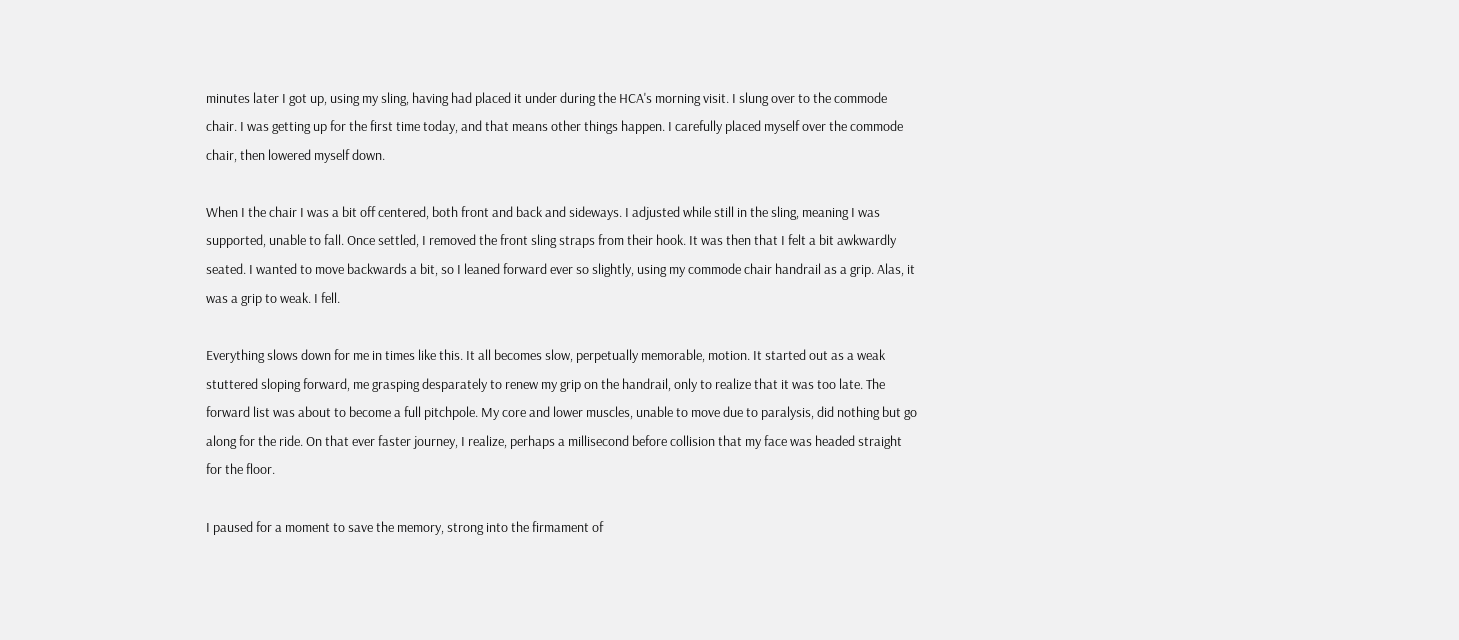minutes later I got up, using my sling, having had placed it under during the HCA's morning visit. I slung over to the commode chair. I was getting up for the first time today, and that means other things happen. I carefully placed myself over the commode chair, then lowered myself down.

When I the chair I was a bit off centered, both front and back and sideways. I adjusted while still in the sling, meaning I was supported, unable to fall. Once settled, I removed the front sling straps from their hook. It was then that I felt a bit awkwardly seated. I wanted to move backwards a bit, so I leaned forward ever so slightly, using my commode chair handrail as a grip. Alas, it was a grip to weak. I fell.

Everything slows down for me in times like this. It all becomes slow, perpetually memorable, motion. It started out as a weak stuttered sloping forward, me grasping desparately to renew my grip on the handrail, only to realize that it was too late. The forward list was about to become a full pitchpole. My core and lower muscles, unable to move due to paralysis, did nothing but go along for the ride. On that ever faster journey, I realize, perhaps a millisecond before collision that my face was headed straight for the floor.

I paused for a moment to save the memory, strong into the firmament of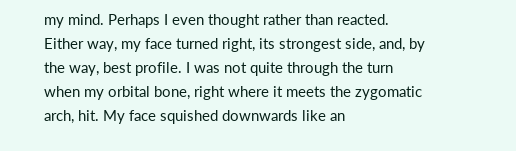my mind. Perhaps I even thought rather than reacted. Either way, my face turned right, its strongest side, and, by the way, best profile. I was not quite through the turn when my orbital bone, right where it meets the zygomatic arch, hit. My face squished downwards like an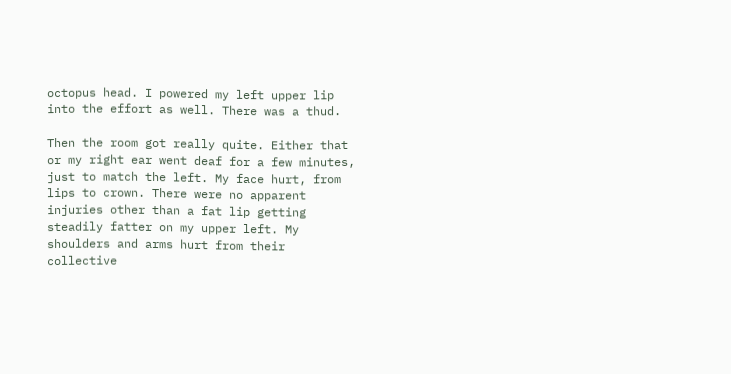octopus head. I powered my left upper lip into the effort as well. There was a thud.

Then the room got really quite. Either that or my right ear went deaf for a few minutes, just to match the left. My face hurt, from lips to crown. There were no apparent injuries other than a fat lip getting steadily fatter on my upper left. My shoulders and arms hurt from their collective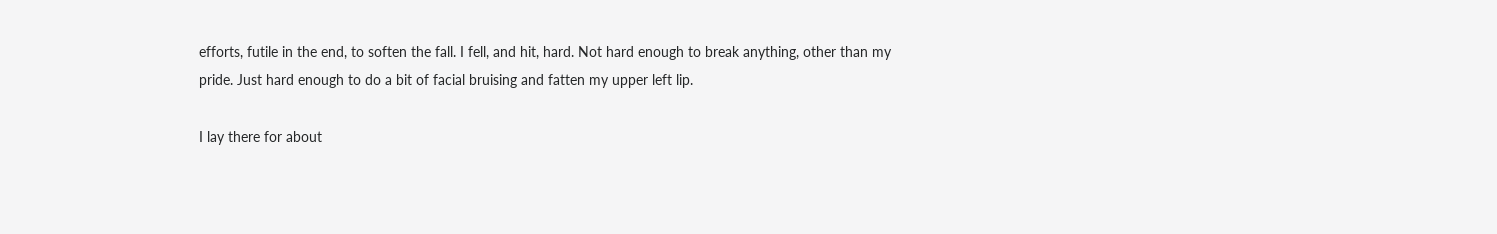efforts, futile in the end, to soften the fall. I fell, and hit, hard. Not hard enough to break anything, other than my pride. Just hard enough to do a bit of facial bruising and fatten my upper left lip.

I lay there for about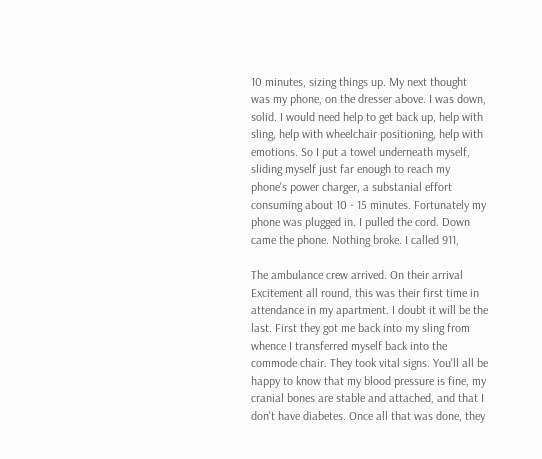10 minutes, sizing things up. My next thought was my phone, on the dresser above. I was down, solid. I would need help to get back up, help with sling, help with wheelchair positioning, help with emotions. So I put a towel underneath myself, sliding myself just far enough to reach my phone's power charger, a substanial effort consuming about 10 - 15 minutes. Fortunately my phone was plugged in. I pulled the cord. Down came the phone. Nothing broke. I called 911,

The ambulance crew arrived. On their arrival Excitement all round, this was their first time in attendance in my apartment. I doubt it will be the last. First they got me back into my sling from whence I transferred myself back into the commode chair. They took vital signs. You'll all be happy to know that my blood pressure is fine, my cranial bones are stable and attached, and that I don't have diabetes. Once all that was done, they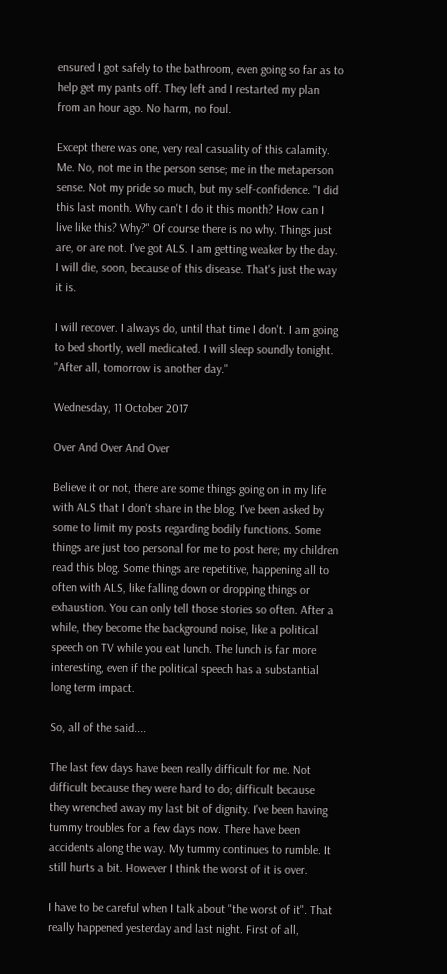ensured I got safely to the bathroom, even going so far as to help get my pants off. They left and I restarted my plan from an hour ago. No harm, no foul.

Except there was one, very real casuality of this calamity. Me. No, not me in the person sense; me in the metaperson sense. Not my pride so much, but my self-confidence. "I did this last month. Why can't I do it this month? How can I live like this? Why?" Of course there is no why. Things just are, or are not. I've got ALS. I am getting weaker by the day. I will die, soon, because of this disease. That's just the way it is.

I will recover. I always do, until that time I don't. I am going to bed shortly, well medicated. I will sleep soundly tonight. "After all, tomorrow is another day."

Wednesday, 11 October 2017

Over And Over And Over

Believe it or not, there are some things going on in my life with ALS that I don't share in the blog. I've been asked by some to limit my posts regarding bodily functions. Some things are just too personal for me to post here; my children read this blog. Some things are repetitive, happening all to often with ALS, like falling down or dropping things or exhaustion. You can only tell those stories so often. After a while, they become the background noise, like a political speech on TV while you eat lunch. The lunch is far more interesting, even if the political speech has a substantial long term impact.

So, all of the said....

The last few days have been really difficult for me. Not difficult because they were hard to do; difficult because they wrenched away my last bit of dignity. I've been having tummy troubles for a few days now. There have been accidents along the way. My tummy continues to rumble. It still hurts a bit. However I think the worst of it is over.

I have to be careful when I talk about "the worst of it". That really happened yesterday and last night. First of all,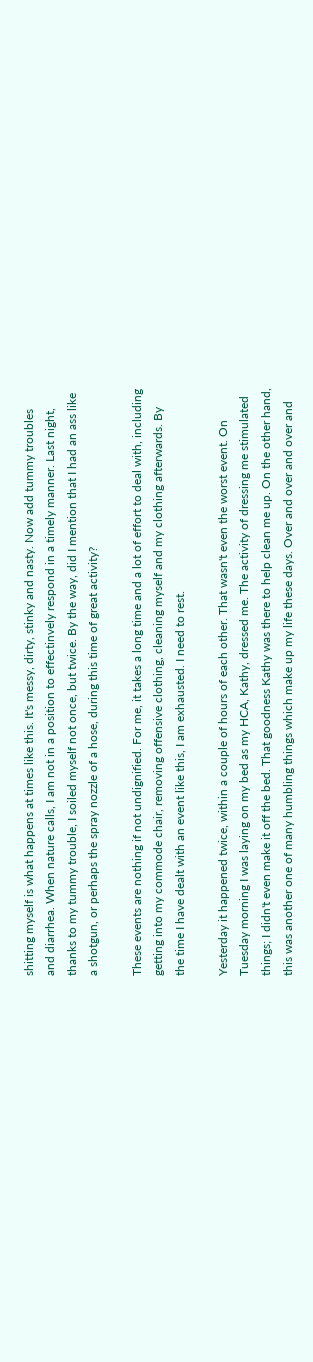shitting myself is what happens at times like this. It's messy, dirty, stinky and nasty. Now add tummy troubles and diarrhea. When nature calls, I am not in a position to effectinvely respond in a timely manner. Last night, thanks to my tummy trouble, I soiled myself not once, but twice. By the way, did I mention that I had an ass like a shotgun, or perhaps the spray nozzle of a hose, during this time of great activity?

These events are nothing if not undignified. For me, it takes a long time and a lot of effort to deal with, including getting into my commode chair, removing offensive clothing, cleaning myself and my clothing afterwards. By the time I have dealt with an event like this, I am exhausted. I need to rest.

Yesterday it happened twice, within a couple of hours of each other. That wasn't even the worst event. On Tuesday morning I was laying on my bed as my HCA, Kathy, dressed me. The activity of dressing me stimulated things; I didn't even make it off the bed. That goodness Kathy was there to help clean me up. On the other hand, this was another one of many humbling things which make up my life these days. Over and over and over and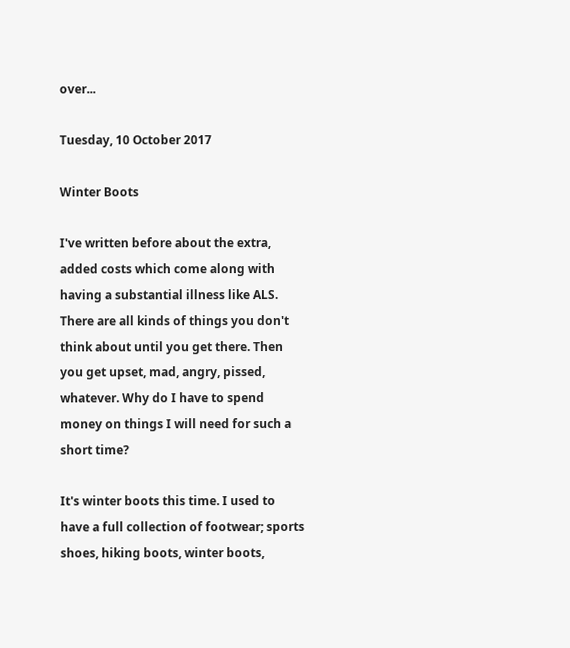over...

Tuesday, 10 October 2017

Winter Boots

I've written before about the extra, added costs which come along with having a substantial illness like ALS. There are all kinds of things you don't think about until you get there. Then you get upset, mad, angry, pissed, whatever. Why do I have to spend money on things I will need for such a short time?

It's winter boots this time. I used to have a full collection of footwear; sports shoes, hiking boots, winter boots,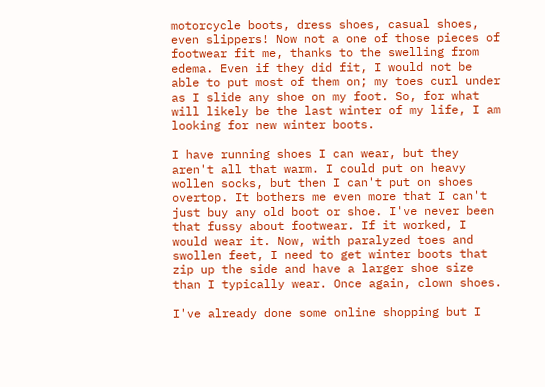motorcycle boots, dress shoes, casual shoes, even slippers! Now not a one of those pieces of footwear fit me, thanks to the swelling from edema. Even if they did fit, I would not be able to put most of them on; my toes curl under as I slide any shoe on my foot. So, for what will likely be the last winter of my life, I am looking for new winter boots.

I have running shoes I can wear, but they aren't all that warm. I could put on heavy wollen socks, but then I can't put on shoes overtop. It bothers me even more that I can't just buy any old boot or shoe. I've never been that fussy about footwear. If it worked, I would wear it. Now, with paralyzed toes and swollen feet, I need to get winter boots that zip up the side and have a larger shoe size than I typically wear. Once again, clown shoes.

I've already done some online shopping but I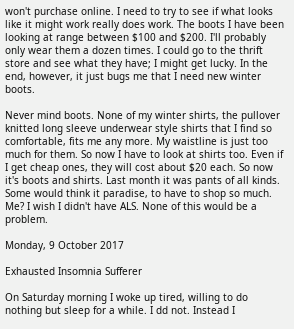won't purchase online. I need to try to see if what looks like it might work really does work. The boots I have been looking at range between $100 and $200. I'll probably only wear them a dozen times. I could go to the thrift store and see what they have; I might get lucky. In the end, however, it just bugs me that I need new winter boots.

Never mind boots. None of my winter shirts, the pullover knitted long sleeve underwear style shirts that I find so comfortable, fits me any more. My waistline is just too much for them. So now I have to look at shirts too. Even if I get cheap ones, they will cost about $20 each. So now it's boots and shirts. Last month it was pants of all kinds. Some would think it paradise, to have to shop so much. Me? I wish I didn't have ALS. None of this would be a problem.

Monday, 9 October 2017

Exhausted Insomnia Sufferer

On Saturday morning I woke up tired, willing to do nothing but sleep for a while. I dd not. Instead I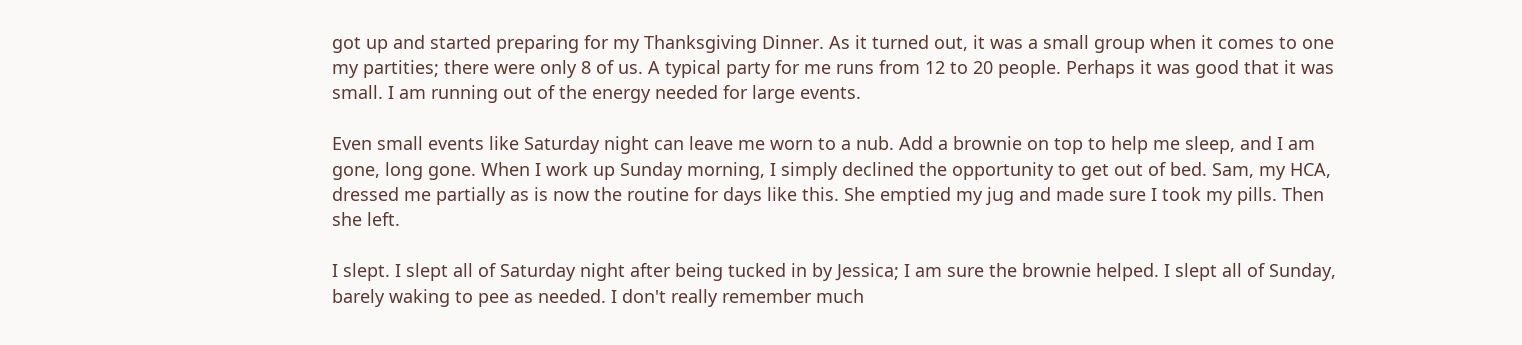got up and started preparing for my Thanksgiving Dinner. As it turned out, it was a small group when it comes to one my partities; there were only 8 of us. A typical party for me runs from 12 to 20 people. Perhaps it was good that it was small. I am running out of the energy needed for large events.

Even small events like Saturday night can leave me worn to a nub. Add a brownie on top to help me sleep, and I am gone, long gone. When I work up Sunday morning, I simply declined the opportunity to get out of bed. Sam, my HCA, dressed me partially as is now the routine for days like this. She emptied my jug and made sure I took my pills. Then she left.

I slept. I slept all of Saturday night after being tucked in by Jessica; I am sure the brownie helped. I slept all of Sunday, barely waking to pee as needed. I don't really remember much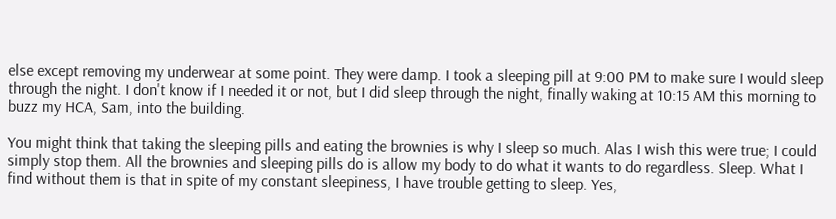else except removing my underwear at some point. They were damp. I took a sleeping pill at 9:00 PM to make sure I would sleep through the night. I don't know if I needed it or not, but I did sleep through the night, finally waking at 10:15 AM this morning to buzz my HCA, Sam, into the building.

You might think that taking the sleeping pills and eating the brownies is why I sleep so much. Alas I wish this were true; I could simply stop them. All the brownies and sleeping pills do is allow my body to do what it wants to do regardless. Sleep. What I find without them is that in spite of my constant sleepiness, I have trouble getting to sleep. Yes,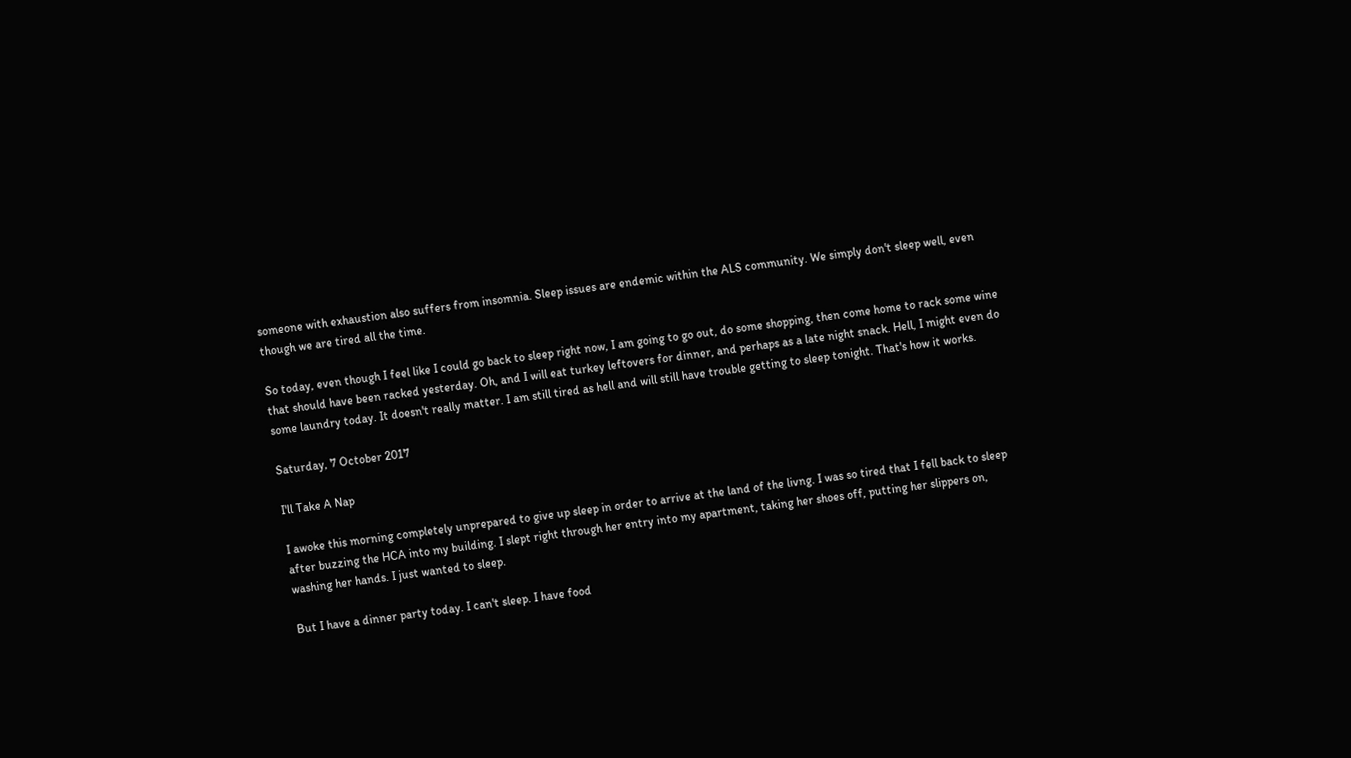someone with exhaustion also suffers from insomnia. Sleep issues are endemic within the ALS community. We simply don't sleep well, even though we are tired all the time.

So today, even though I feel like I could go back to sleep right now, I am going to go out, do some shopping, then come home to rack some wine that should have been racked yesterday. Oh, and I will eat turkey leftovers for dinner, and perhaps as a late night snack. Hell, I might even do some laundry today. It doesn't really matter. I am still tired as hell and will still have trouble getting to sleep tonight. That's how it works.

Saturday, 7 October 2017

I'll Take A Nap

I awoke this morning completely unprepared to give up sleep in order to arrive at the land of the livng. I was so tired that I fell back to sleep after buzzing the HCA into my building. I slept right through her entry into my apartment, taking her shoes off, putting her slippers on, washing her hands. I just wanted to sleep.

But I have a dinner party today. I can't sleep. I have food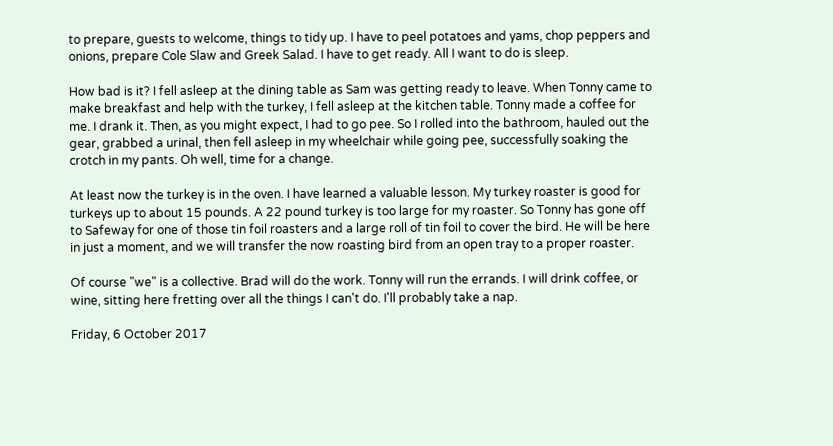to prepare, guests to welcome, things to tidy up. I have to peel potatoes and yams, chop peppers and onions, prepare Cole Slaw and Greek Salad. I have to get ready. All I want to do is sleep.

How bad is it? I fell asleep at the dining table as Sam was getting ready to leave. When Tonny came to make breakfast and help with the turkey, I fell asleep at the kitchen table. Tonny made a coffee for me. I drank it. Then, as you might expect, I had to go pee. So I rolled into the bathroom, hauled out the gear, grabbed a urinal, then fell asleep in my wheelchair while going pee, successfully soaking the crotch in my pants. Oh well, time for a change.

At least now the turkey is in the oven. I have learned a valuable lesson. My turkey roaster is good for turkeys up to about 15 pounds. A 22 pound turkey is too large for my roaster. So Tonny has gone off to Safeway for one of those tin foil roasters and a large roll of tin foil to cover the bird. He will be here in just a moment, and we will transfer the now roasting bird from an open tray to a proper roaster.

Of course "we" is a collective. Brad will do the work. Tonny will run the errands. I will drink coffee, or wine, sitting here fretting over all the things I can't do. I'll probably take a nap.

Friday, 6 October 2017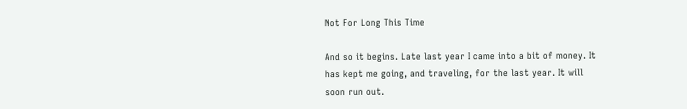Not For Long This Time

And so it begins. Late last year I came into a bit of money. It has kept me going, and traveling, for the last year. It will soon run out.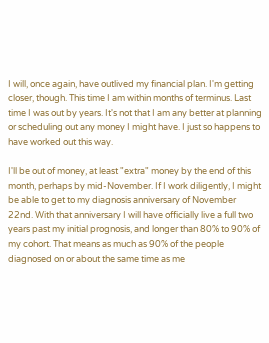I will, once again, have outlived my financial plan. I'm getting closer, though. This time I am within months of terminus. Last time I was out by years. It's not that I am any better at planning or scheduling out any money I might have. I just so happens to have worked out this way.

I'll be out of money, at least "extra" money by the end of this month, perhaps by mid-November. If I work diligently, I might be able to get to my diagnosis anniversary of November 22nd. With that anniversary I will have officially live a full two years past my initial prognosis, and longer than 80% to 90% of my cohort. That means as much as 90% of the people diagnosed on or about the same time as me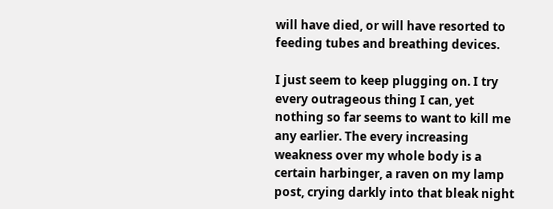will have died, or will have resorted to feeding tubes and breathing devices.

I just seem to keep plugging on. I try every outrageous thing I can, yet nothing so far seems to want to kill me any earlier. The every increasing weakness over my whole body is a certain harbinger, a raven on my lamp post, crying darkly into that bleak night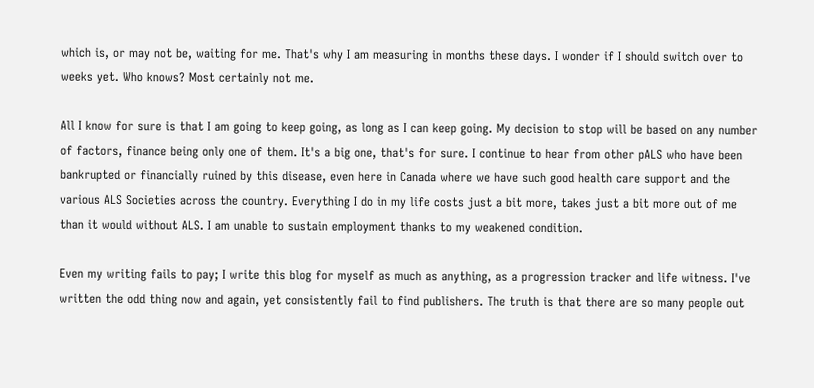which is, or may not be, waiting for me. That's why I am measuring in months these days. I wonder if I should switch over to weeks yet. Who knows? Most certainly not me.

All I know for sure is that I am going to keep going, as long as I can keep going. My decision to stop will be based on any number of factors, finance being only one of them. It's a big one, that's for sure. I continue to hear from other pALS who have been bankrupted or financially ruined by this disease, even here in Canada where we have such good health care support and the various ALS Societies across the country. Everything I do in my life costs just a bit more, takes just a bit more out of me than it would without ALS. I am unable to sustain employment thanks to my weakened condition.

Even my writing fails to pay; I write this blog for myself as much as anything, as a progression tracker and life witness. I've written the odd thing now and again, yet consistently fail to find publishers. The truth is that there are so many people out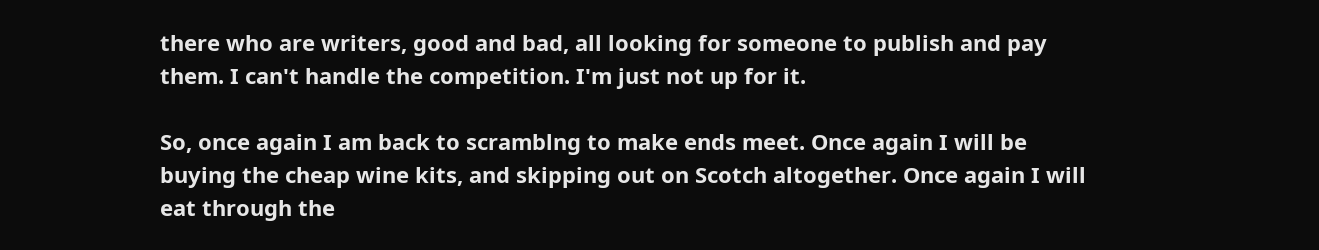there who are writers, good and bad, all looking for someone to publish and pay them. I can't handle the competition. I'm just not up for it.

So, once again I am back to scramblng to make ends meet. Once again I will be buying the cheap wine kits, and skipping out on Scotch altogether. Once again I will eat through the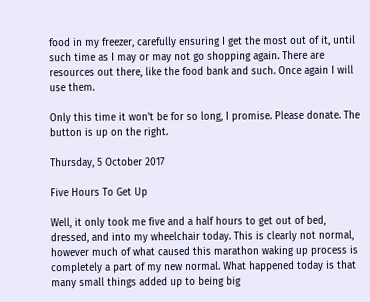food in my freezer, carefully ensuring I get the most out of it, until such time as I may or may not go shopping again. There are resources out there, like the food bank and such. Once again I will use them.

Only this time it won't be for so long, I promise. Please donate. The button is up on the right.

Thursday, 5 October 2017

Five Hours To Get Up

Well, it only took me five and a half hours to get out of bed, dressed, and into my wheelchair today. This is clearly not normal, however much of what caused this marathon waking up process is completely a part of my new normal. What happened today is that many small things added up to being big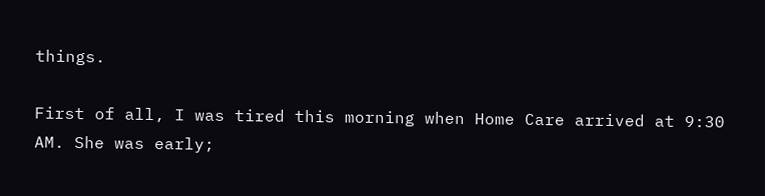things.

First of all, I was tired this morning when Home Care arrived at 9:30 AM. She was early;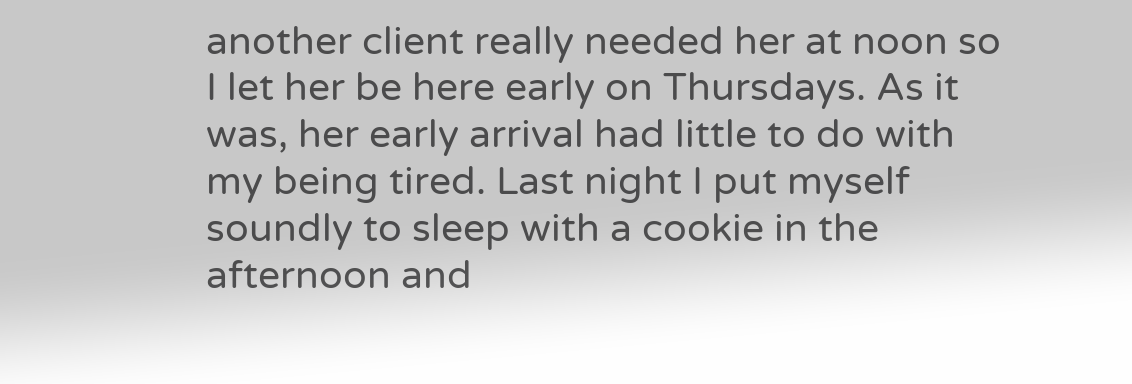another client really needed her at noon so I let her be here early on Thursdays. As it was, her early arrival had little to do with my being tired. Last night I put myself soundly to sleep with a cookie in the afternoon and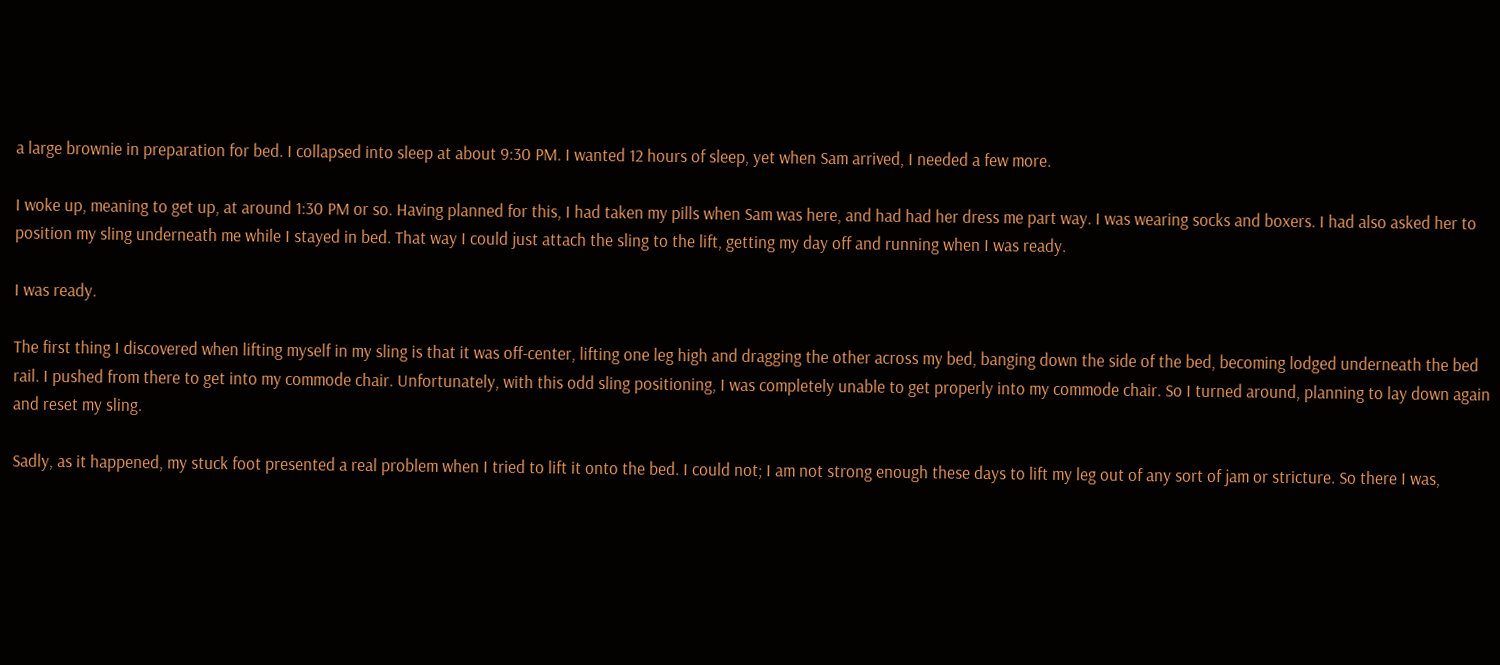a large brownie in preparation for bed. I collapsed into sleep at about 9:30 PM. I wanted 12 hours of sleep, yet when Sam arrived, I needed a few more.

I woke up, meaning to get up, at around 1:30 PM or so. Having planned for this, I had taken my pills when Sam was here, and had had her dress me part way. I was wearing socks and boxers. I had also asked her to position my sling underneath me while I stayed in bed. That way I could just attach the sling to the lift, getting my day off and running when I was ready.

I was ready.

The first thing I discovered when lifting myself in my sling is that it was off-center, lifting one leg high and dragging the other across my bed, banging down the side of the bed, becoming lodged underneath the bed rail. I pushed from there to get into my commode chair. Unfortunately, with this odd sling positioning, I was completely unable to get properly into my commode chair. So I turned around, planning to lay down again and reset my sling.

Sadly, as it happened, my stuck foot presented a real problem when I tried to lift it onto the bed. I could not; I am not strong enough these days to lift my leg out of any sort of jam or stricture. So there I was,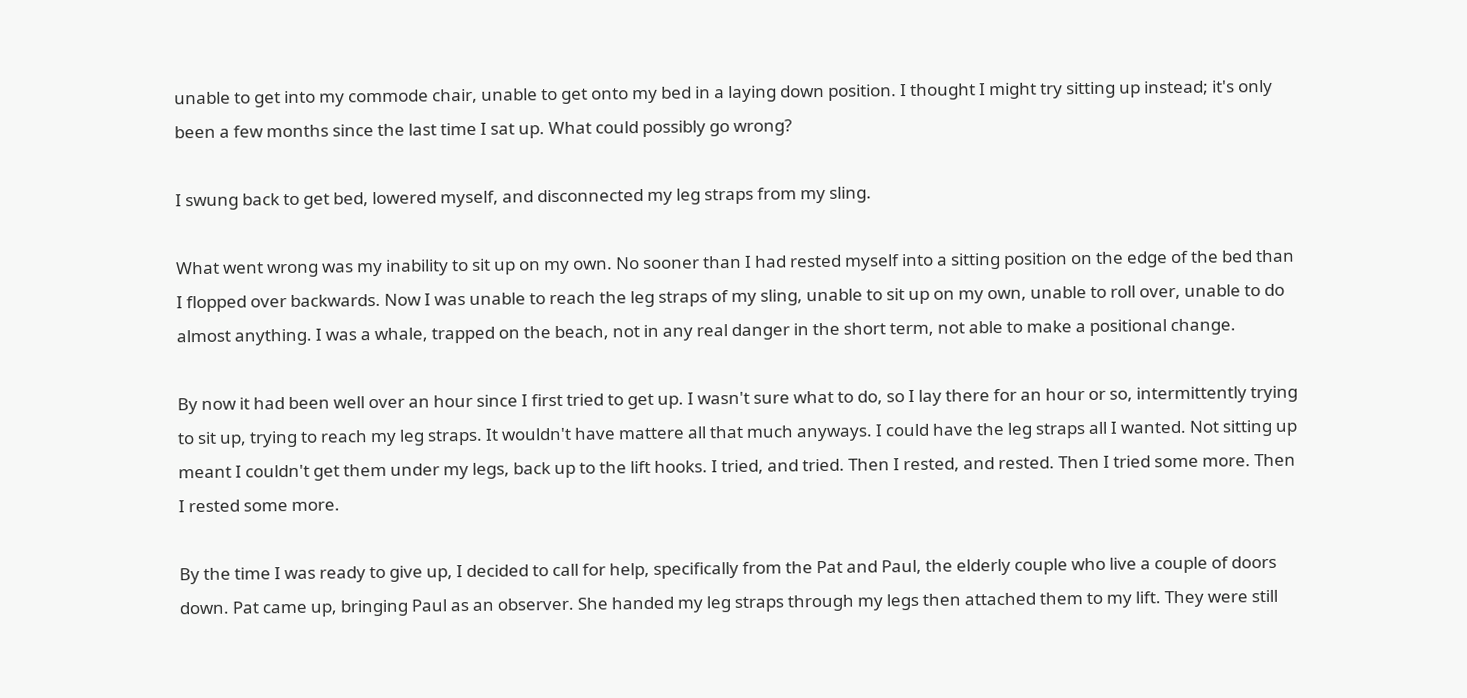unable to get into my commode chair, unable to get onto my bed in a laying down position. I thought I might try sitting up instead; it's only been a few months since the last time I sat up. What could possibly go wrong?

I swung back to get bed, lowered myself, and disconnected my leg straps from my sling.

What went wrong was my inability to sit up on my own. No sooner than I had rested myself into a sitting position on the edge of the bed than I flopped over backwards. Now I was unable to reach the leg straps of my sling, unable to sit up on my own, unable to roll over, unable to do almost anything. I was a whale, trapped on the beach, not in any real danger in the short term, not able to make a positional change.

By now it had been well over an hour since I first tried to get up. I wasn't sure what to do, so I lay there for an hour or so, intermittently trying to sit up, trying to reach my leg straps. It wouldn't have mattere all that much anyways. I could have the leg straps all I wanted. Not sitting up meant I couldn't get them under my legs, back up to the lift hooks. I tried, and tried. Then I rested, and rested. Then I tried some more. Then I rested some more.

By the time I was ready to give up, I decided to call for help, specifically from the Pat and Paul, the elderly couple who live a couple of doors down. Pat came up, bringing Paul as an observer. She handed my leg straps through my legs then attached them to my lift. They were still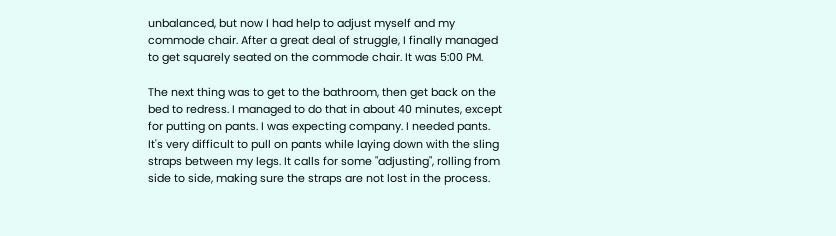unbalanced, but now I had help to adjust myself and my commode chair. After a great deal of struggle, I finally managed to get squarely seated on the commode chair. It was 5:00 PM.

The next thing was to get to the bathroom, then get back on the bed to redress. I managed to do that in about 40 minutes, except for putting on pants. I was expecting company. I needed pants. It's very difficult to pull on pants while laying down with the sling straps between my legs. It calls for some "adjusting", rolling from side to side, making sure the straps are not lost in the process.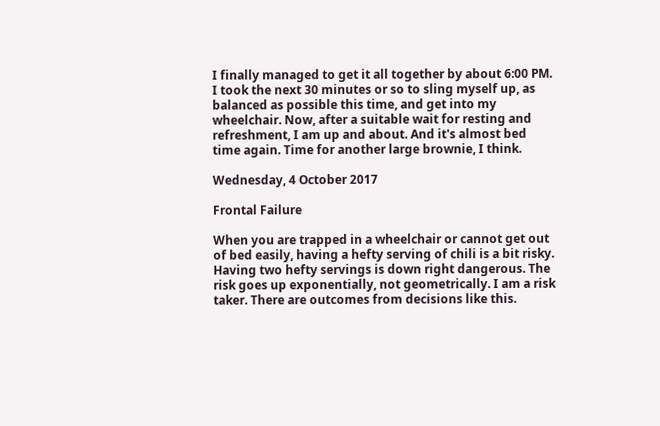I finally managed to get it all together by about 6:00 PM. I took the next 30 minutes or so to sling myself up, as balanced as possible this time, and get into my wheelchair. Now, after a suitable wait for resting and refreshment, I am up and about. And it's almost bed time again. Time for another large brownie, I think.

Wednesday, 4 October 2017

Frontal Failure

When you are trapped in a wheelchair or cannot get out of bed easily, having a hefty serving of chili is a bit risky. Having two hefty servings is down right dangerous. The risk goes up exponentially, not geometrically. I am a risk taker. There are outcomes from decisions like this.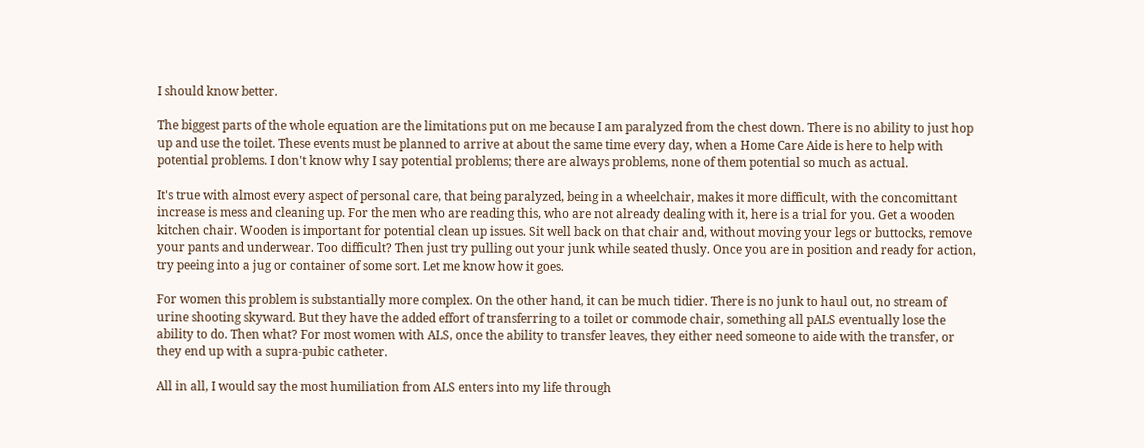I should know better.

The biggest parts of the whole equation are the limitations put on me because I am paralyzed from the chest down. There is no ability to just hop up and use the toilet. These events must be planned to arrive at about the same time every day, when a Home Care Aide is here to help with potential problems. I don't know why I say potential problems; there are always problems, none of them potential so much as actual.

It's true with almost every aspect of personal care, that being paralyzed, being in a wheelchair, makes it more difficult, with the concomittant increase is mess and cleaning up. For the men who are reading this, who are not already dealing with it, here is a trial for you. Get a wooden kitchen chair. Wooden is important for potential clean up issues. Sit well back on that chair and, without moving your legs or buttocks, remove your pants and underwear. Too difficult? Then just try pulling out your junk while seated thusly. Once you are in position and ready for action, try peeing into a jug or container of some sort. Let me know how it goes.

For women this problem is substantially more complex. On the other hand, it can be much tidier. There is no junk to haul out, no stream of urine shooting skyward. But they have the added effort of transferring to a toilet or commode chair, something all pALS eventually lose the ability to do. Then what? For most women with ALS, once the ability to transfer leaves, they either need someone to aide with the transfer, or they end up with a supra-pubic catheter.

All in all, I would say the most humiliation from ALS enters into my life through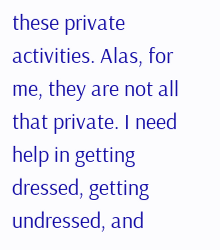these private activities. Alas, for me, they are not all that private. I need help in getting dressed, getting undressed, and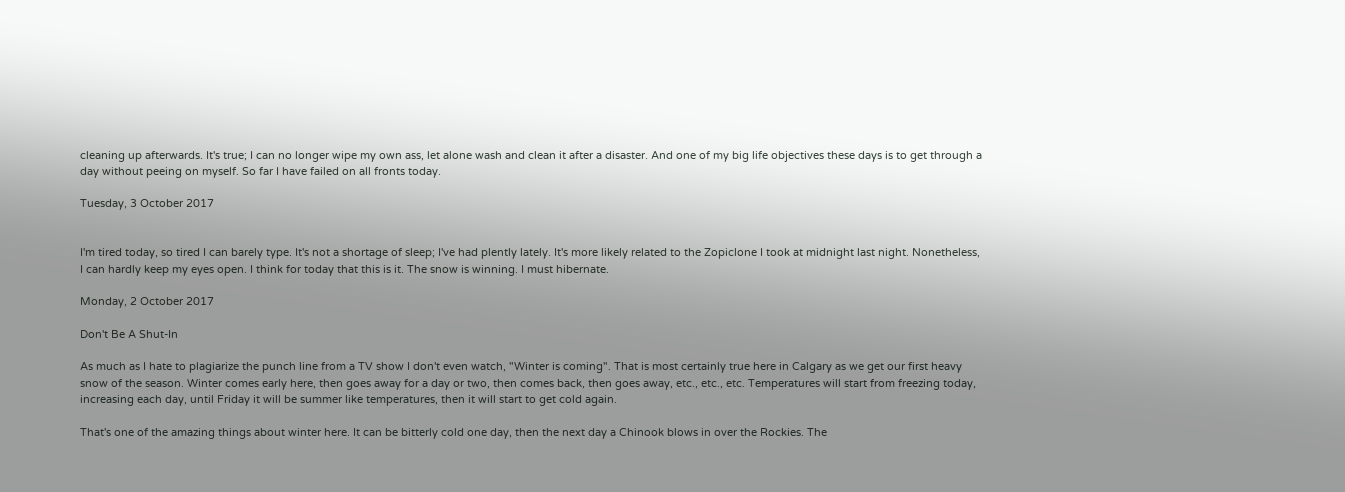cleaning up afterwards. It's true; I can no longer wipe my own ass, let alone wash and clean it after a disaster. And one of my big life objectives these days is to get through a day without peeing on myself. So far I have failed on all fronts today.

Tuesday, 3 October 2017


I'm tired today, so tired I can barely type. It's not a shortage of sleep; I've had plently lately. It's more likely related to the Zopiclone I took at midnight last night. Nonetheless, I can hardly keep my eyes open. I think for today that this is it. The snow is winning. I must hibernate.

Monday, 2 October 2017

Don't Be A Shut-In

As much as I hate to plagiarize the punch line from a TV show I don't even watch, "Winter is coming". That is most certainly true here in Calgary as we get our first heavy snow of the season. Winter comes early here, then goes away for a day or two, then comes back, then goes away, etc., etc., etc. Temperatures will start from freezing today, increasing each day, until Friday it will be summer like temperatures, then it will start to get cold again.

That's one of the amazing things about winter here. It can be bitterly cold one day, then the next day a Chinook blows in over the Rockies. The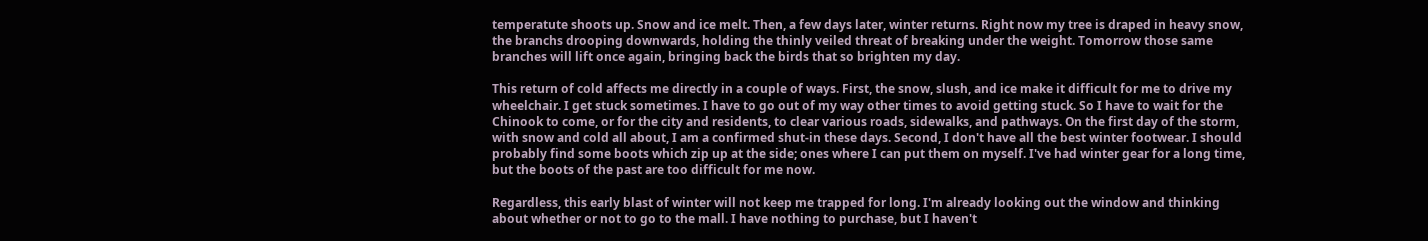temperatute shoots up. Snow and ice melt. Then, a few days later, winter returns. Right now my tree is draped in heavy snow, the branchs drooping downwards, holding the thinly veiled threat of breaking under the weight. Tomorrow those same branches will lift once again, bringing back the birds that so brighten my day.

This return of cold affects me directly in a couple of ways. First, the snow, slush, and ice make it difficult for me to drive my wheelchair. I get stuck sometimes. I have to go out of my way other times to avoid getting stuck. So I have to wait for the Chinook to come, or for the city and residents, to clear various roads, sidewalks, and pathways. On the first day of the storm, with snow and cold all about, I am a confirmed shut-in these days. Second, I don't have all the best winter footwear. I should probably find some boots which zip up at the side; ones where I can put them on myself. I've had winter gear for a long time, but the boots of the past are too difficult for me now.

Regardless, this early blast of winter will not keep me trapped for long. I'm already looking out the window and thinking about whether or not to go to the mall. I have nothing to purchase, but I haven't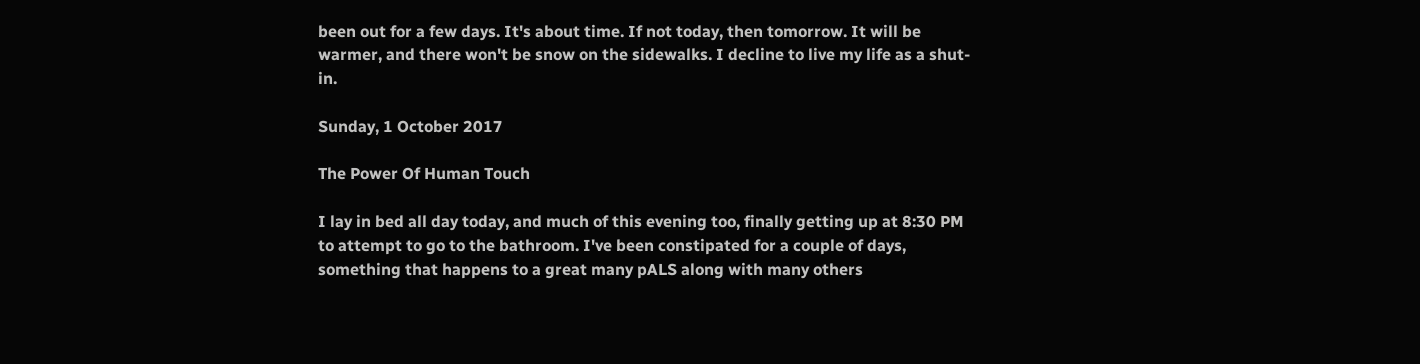been out for a few days. It's about time. If not today, then tomorrow. It will be warmer, and there won't be snow on the sidewalks. I decline to live my life as a shut-in.

Sunday, 1 October 2017

The Power Of Human Touch

I lay in bed all day today, and much of this evening too, finally getting up at 8:30 PM to attempt to go to the bathroom. I've been constipated for a couple of days, something that happens to a great many pALS along with many others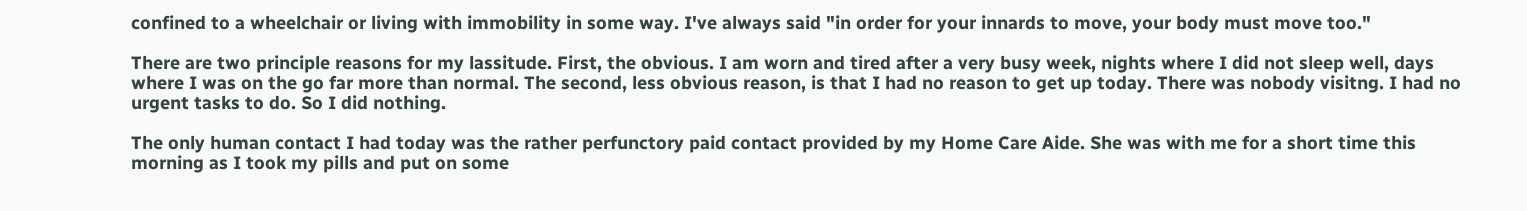confined to a wheelchair or living with immobility in some way. I've always said "in order for your innards to move, your body must move too."

There are two principle reasons for my lassitude. First, the obvious. I am worn and tired after a very busy week, nights where I did not sleep well, days where I was on the go far more than normal. The second, less obvious reason, is that I had no reason to get up today. There was nobody visitng. I had no urgent tasks to do. So I did nothing.

The only human contact I had today was the rather perfunctory paid contact provided by my Home Care Aide. She was with me for a short time this morning as I took my pills and put on some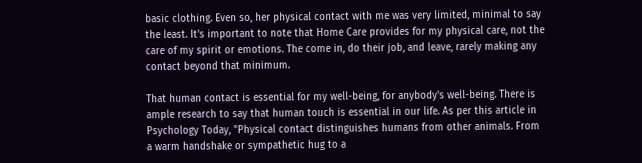basic clothing. Even so, her physical contact with me was very limited, minimal to say the least. It's important to note that Home Care provides for my physical care, not the care of my spirit or emotions. The come in, do their job, and leave, rarely making any contact beyond that minimum.

That human contact is essential for my well-being, for anybody's well-being. There is ample research to say that human touch is essential in our life. As per this article in Psychology Today, "Physical contact distinguishes humans from other animals. From a warm handshake or sympathetic hug to a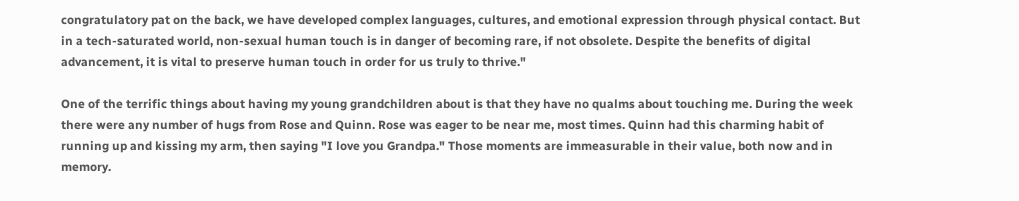congratulatory pat on the back, we have developed complex languages, cultures, and emotional expression through physical contact. But in a tech-saturated world, non-sexual human touch is in danger of becoming rare, if not obsolete. Despite the benefits of digital advancement, it is vital to preserve human touch in order for us truly to thrive."

One of the terrific things about having my young grandchildren about is that they have no qualms about touching me. During the week there were any number of hugs from Rose and Quinn. Rose was eager to be near me, most times. Quinn had this charming habit of running up and kissing my arm, then saying "I love you Grandpa." Those moments are immeasurable in their value, both now and in memory.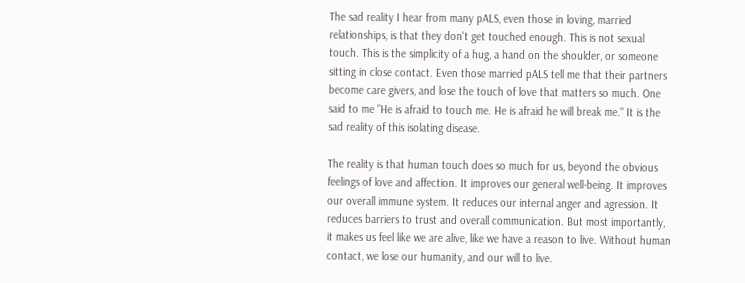The sad reality I hear from many pALS, even those in loving, married relationships, is that they don't get touched enough. This is not sexual touch. This is the simplicity of a hug, a hand on the shoulder, or someone sitting in close contact. Even those married pALS tell me that their partners become care givers, and lose the touch of love that matters so much. One said to me "He is afraid to touch me. He is afraid he will break me." It is the sad reality of this isolating disease.

The reality is that human touch does so much for us, beyond the obvious feelings of love and affection. It improves our general well-being. It improves our overall immune system. It reduces our internal anger and agression. It reduces barriers to trust and overall communication. But most importantly, it makes us feel like we are alive, like we have a reason to live. Without human contact, we lose our humanity, and our will to live.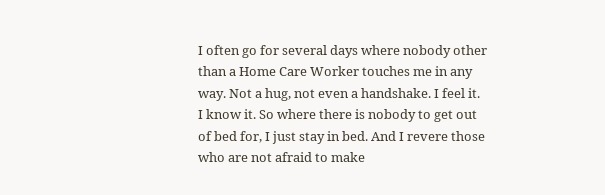I often go for several days where nobody other than a Home Care Worker touches me in any way. Not a hug, not even a handshake. I feel it. I know it. So where there is nobody to get out of bed for, I just stay in bed. And I revere those who are not afraid to make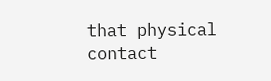that physical contact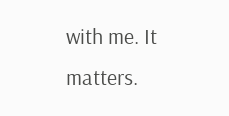with me. It matters.